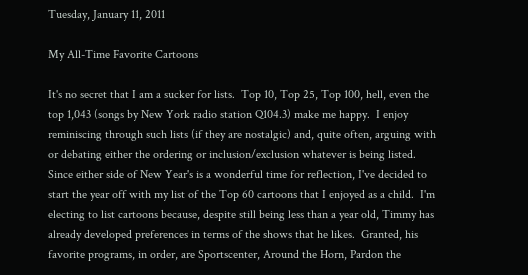Tuesday, January 11, 2011

My All-Time Favorite Cartoons

It's no secret that I am a sucker for lists.  Top 10, Top 25, Top 100, hell, even the top 1,043 (songs by New York radio station Q104.3) make me happy.  I enjoy reminiscing through such lists (if they are nostalgic) and, quite often, arguing with or debating either the ordering or inclusion/exclusion whatever is being listed.  Since either side of New Year's is a wonderful time for reflection, I've decided to start the year off with my list of the Top 60 cartoons that I enjoyed as a child.  I'm electing to list cartoons because, despite still being less than a year old, Timmy has already developed preferences in terms of the shows that he likes.  Granted, his favorite programs, in order, are Sportscenter, Around the Horn, Pardon the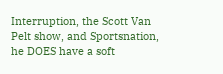Interruption, the Scott Van Pelt show, and Sportsnation, he DOES have a soft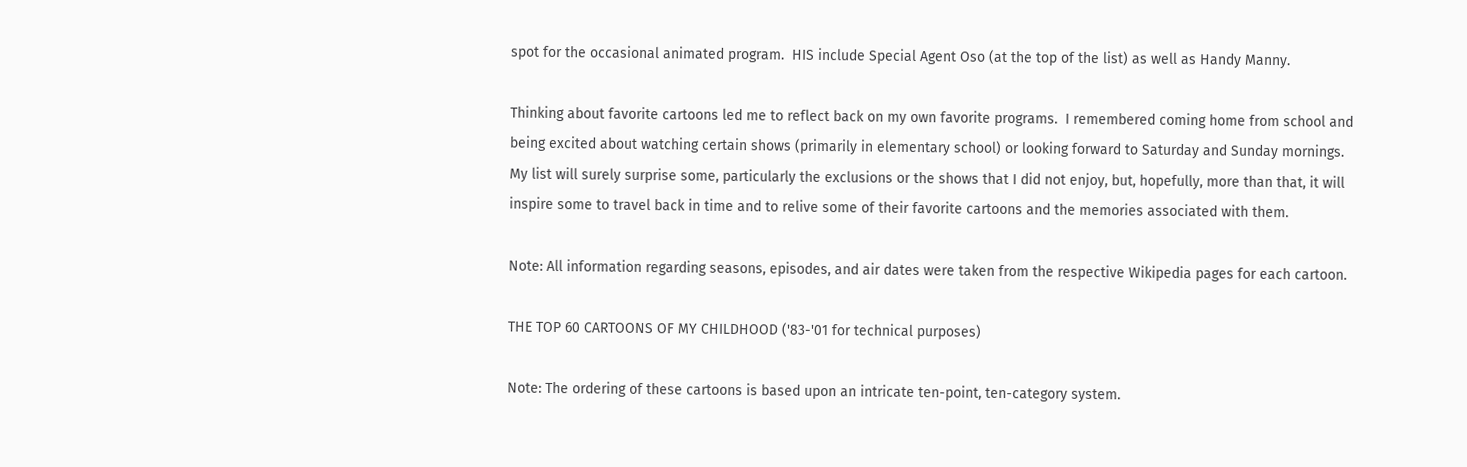spot for the occasional animated program.  HIS include Special Agent Oso (at the top of the list) as well as Handy Manny.

Thinking about favorite cartoons led me to reflect back on my own favorite programs.  I remembered coming home from school and being excited about watching certain shows (primarily in elementary school) or looking forward to Saturday and Sunday mornings.  My list will surely surprise some, particularly the exclusions or the shows that I did not enjoy, but, hopefully, more than that, it will inspire some to travel back in time and to relive some of their favorite cartoons and the memories associated with them.

Note: All information regarding seasons, episodes, and air dates were taken from the respective Wikipedia pages for each cartoon.

THE TOP 60 CARTOONS OF MY CHILDHOOD ('83-'01 for technical purposes)

Note: The ordering of these cartoons is based upon an intricate ten-point, ten-category system.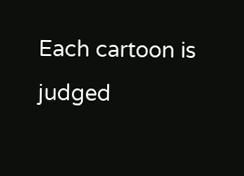Each cartoon is judged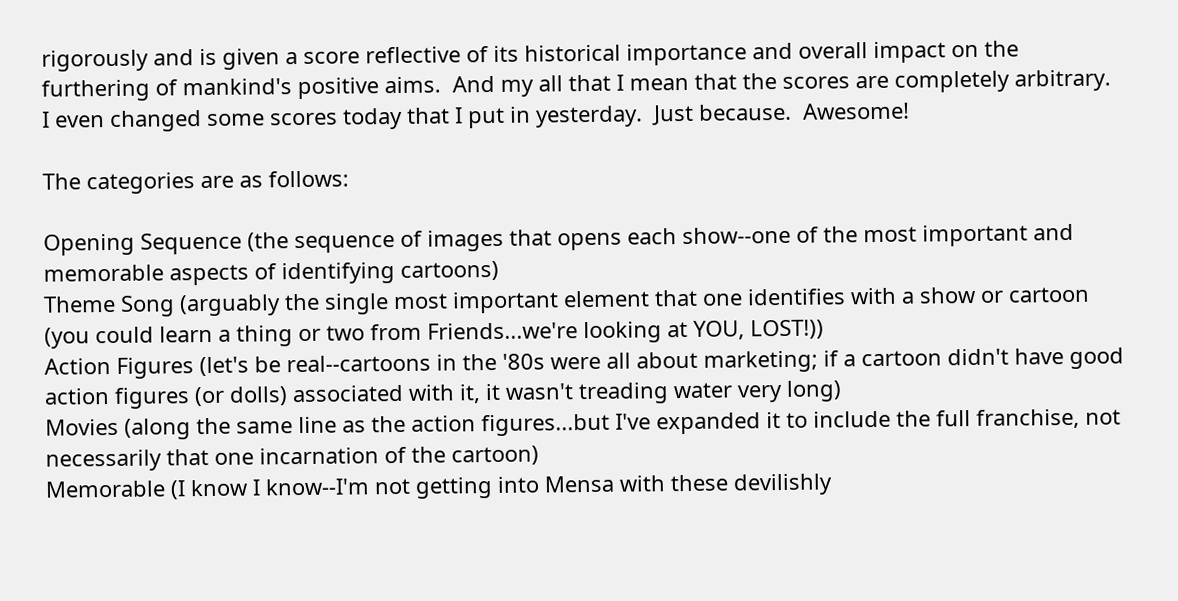rigorously and is given a score reflective of its historical importance and overall impact on the furthering of mankind's positive aims.  And my all that I mean that the scores are completely arbitrary.  I even changed some scores today that I put in yesterday.  Just because.  Awesome!

The categories are as follows:

Opening Sequence (the sequence of images that opens each show--one of the most important and memorable aspects of identifying cartoons)
Theme Song (arguably the single most important element that one identifies with a show or cartoon (you could learn a thing or two from Friends...we're looking at YOU, LOST!))
Action Figures (let's be real--cartoons in the '80s were all about marketing; if a cartoon didn't have good action figures (or dolls) associated with it, it wasn't treading water very long)
Movies (along the same line as the action figures...but I've expanded it to include the full franchise, not necessarily that one incarnation of the cartoon)
Memorable (I know I know--I'm not getting into Mensa with these devilishly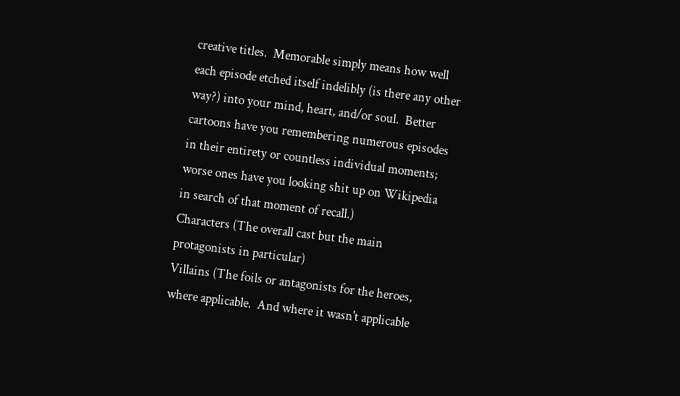creative titles.  Memorable simply means how well each episode etched itself indelibly (is there any other way?) into your mind, heart, and/or soul.  Better cartoons have you remembering numerous episodes in their entirety or countless individual moments; worse ones have you looking shit up on Wikipedia in search of that moment of recall.)
Characters (The overall cast but the main protagonists in particular)
Villains (The foils or antagonists for the heroes, where applicable.  And where it wasn't applicable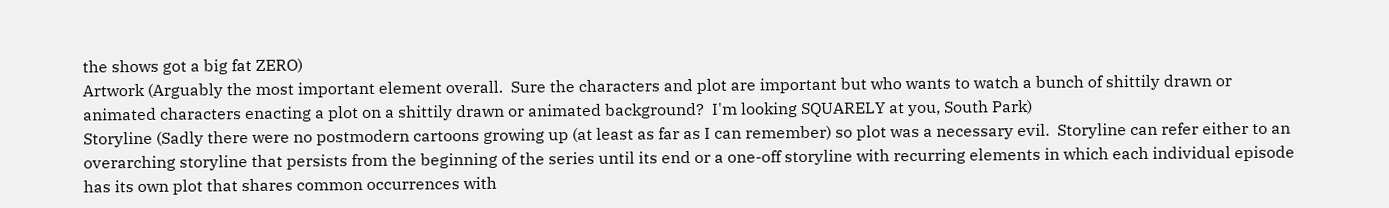the shows got a big fat ZERO)
Artwork (Arguably the most important element overall.  Sure the characters and plot are important but who wants to watch a bunch of shittily drawn or animated characters enacting a plot on a shittily drawn or animated background?  I'm looking SQUARELY at you, South Park)
Storyline (Sadly there were no postmodern cartoons growing up (at least as far as I can remember) so plot was a necessary evil.  Storyline can refer either to an overarching storyline that persists from the beginning of the series until its end or a one-off storyline with recurring elements in which each individual episode has its own plot that shares common occurrences with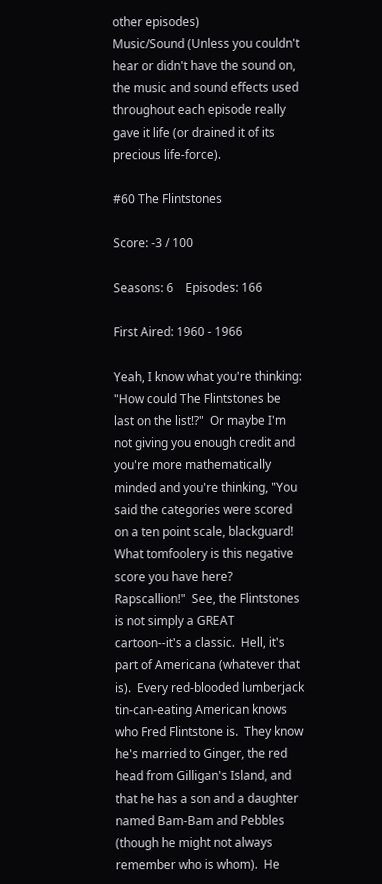other episodes)
Music/Sound (Unless you couldn't hear or didn't have the sound on, the music and sound effects used throughout each episode really gave it life (or drained it of its precious life-force).

#60 The Flintstones

Score: -3 / 100

Seasons: 6    Episodes: 166

First Aired: 1960 - 1966

Yeah, I know what you're thinking: "How could The Flintstones be last on the list!?"  Or maybe I'm not giving you enough credit and you're more mathematically minded and you're thinking, "You said the categories were scored on a ten point scale, blackguard!  What tomfoolery is this negative score you have here?  Rapscallion!"  See, the Flintstones is not simply a GREAT cartoon--it's a classic.  Hell, it's part of Americana (whatever that is).  Every red-blooded lumberjack tin-can-eating American knows who Fred Flintstone is.  They know he's married to Ginger, the red head from Gilligan's Island, and that he has a son and a daughter named Bam-Bam and Pebbles (though he might not always remember who is whom).  He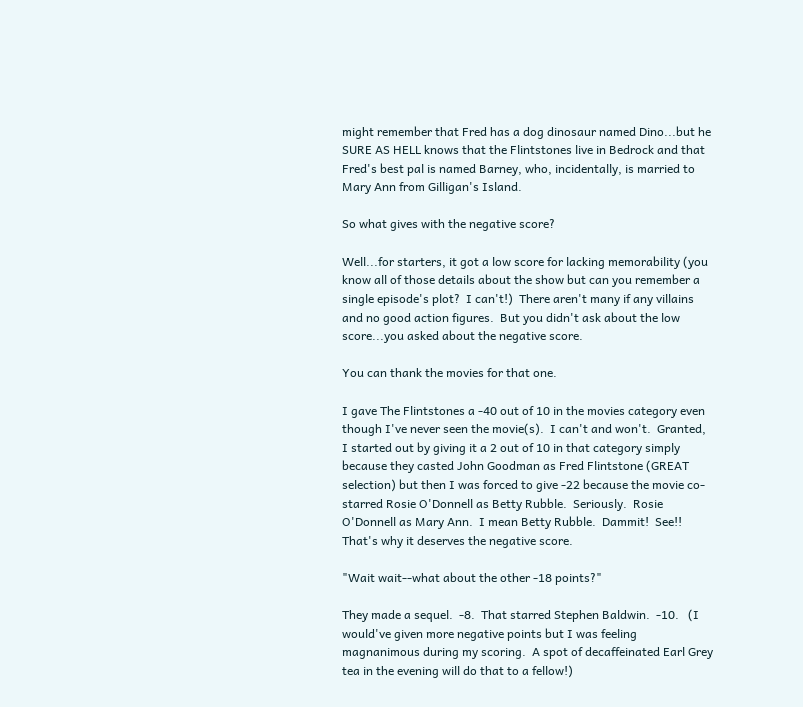might remember that Fred has a dog dinosaur named Dino...but he SURE AS HELL knows that the Flintstones live in Bedrock and that Fred's best pal is named Barney, who, incidentally, is married to Mary Ann from Gilligan's Island.

So what gives with the negative score?

Well...for starters, it got a low score for lacking memorability (you know all of those details about the show but can you remember a single episode's plot?  I can't!)  There aren't many if any villains and no good action figures.  But you didn't ask about the low score...you asked about the negative score.

You can thank the movies for that one.

I gave The Flintstones a -40 out of 10 in the movies category even though I've never seen the movie(s).  I can't and won't.  Granted, I started out by giving it a 2 out of 10 in that category simply because they casted John Goodman as Fred Flintstone (GREAT selection) but then I was forced to give -22 because the movie co-starred Rosie O'Donnell as Betty Rubble.  Seriously.  Rosie O'Donnell as Mary Ann.  I mean Betty Rubble.  Dammit!  See!!  That's why it deserves the negative score.

"Wait wait--what about the other -18 points?"

They made a sequel.  -8.  That starred Stephen Baldwin.  -10.   (I would've given more negative points but I was feeling magnanimous during my scoring.  A spot of decaffeinated Earl Grey tea in the evening will do that to a fellow!)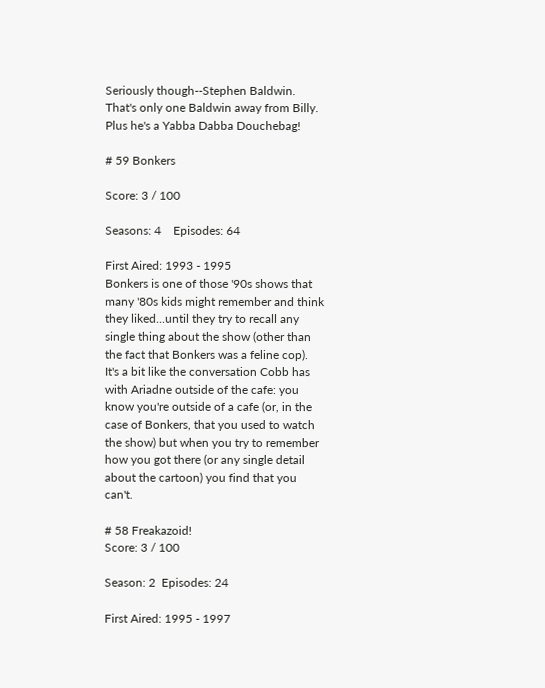Seriously though--Stephen Baldwin.  That's only one Baldwin away from Billy.  Plus he's a Yabba Dabba Douchebag!

# 59 Bonkers

Score: 3 / 100

Seasons: 4    Episodes: 64

First Aired: 1993 - 1995
Bonkers is one of those '90s shows that many '80s kids might remember and think they liked...until they try to recall any single thing about the show (other than the fact that Bonkers was a feline cop).  It's a bit like the conversation Cobb has with Ariadne outside of the cafe: you know you're outside of a cafe (or, in the case of Bonkers, that you used to watch the show) but when you try to remember how you got there (or any single detail about the cartoon) you find that you can't.

# 58 Freakazoid!
Score: 3 / 100

Season: 2  Episodes: 24

First Aired: 1995 - 1997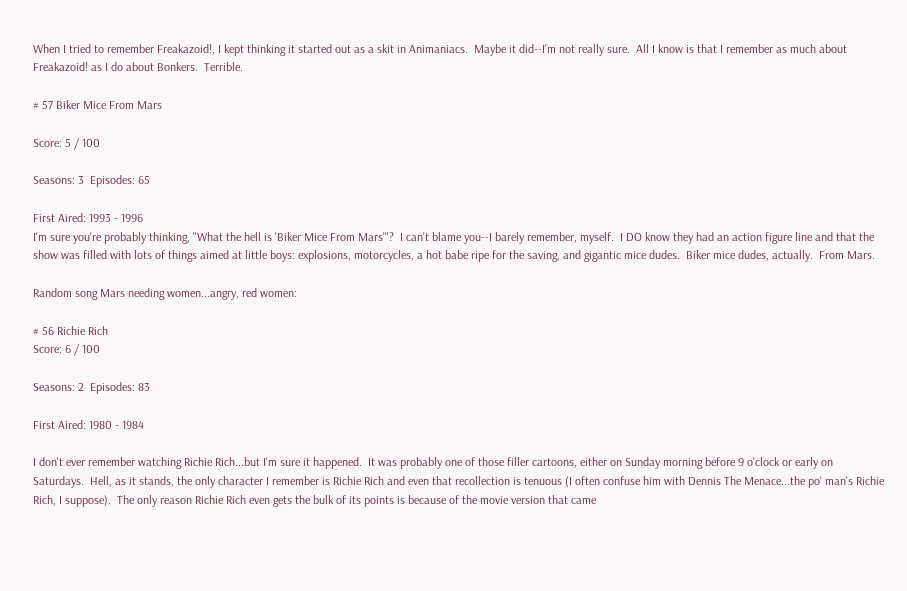When I tried to remember Freakazoid!, I kept thinking it started out as a skit in Animaniacs.  Maybe it did--I'm not really sure.  All I know is that I remember as much about Freakazoid! as I do about Bonkers.  Terrible.

# 57 Biker Mice From Mars

Score: 5 / 100

Seasons: 3  Episodes: 65

First Aired: 1993 - 1996
I'm sure you're probably thinking, "What the hell is 'Biker Mice From Mars'"?  I can't blame you--I barely remember, myself.  I DO know they had an action figure line and that the show was filled with lots of things aimed at little boys: explosions, motorcycles, a hot babe ripe for the saving, and gigantic mice dudes.  Biker mice dudes, actually.  From Mars.

Random song Mars needing women...angry, red women:

# 56 Richie Rich
Score: 6 / 100

Seasons: 2  Episodes: 83

First Aired: 1980 - 1984

I don't ever remember watching Richie Rich...but I'm sure it happened.  It was probably one of those filler cartoons, either on Sunday morning before 9 o'clock or early on Saturdays.  Hell, as it stands, the only character I remember is Richie Rich and even that recollection is tenuous (I often confuse him with Dennis The Menace...the po' man's Richie Rich, I suppose).  The only reason Richie Rich even gets the bulk of its points is because of the movie version that came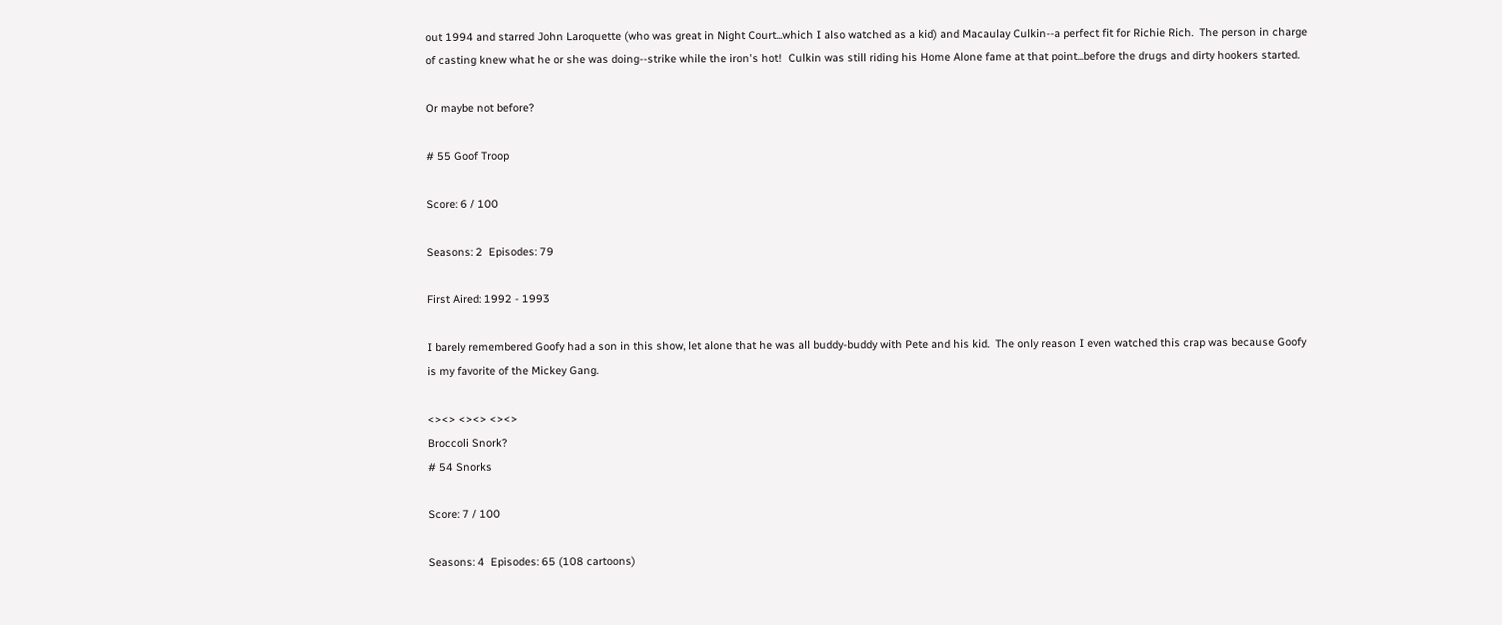out 1994 and starred John Laroquette (who was great in Night Court...which I also watched as a kid) and Macaulay Culkin--a perfect fit for Richie Rich.  The person in charge of casting knew what he or she was doing--strike while the iron's hot!  Culkin was still riding his Home Alone fame at that point...before the drugs and dirty hookers started.

Or maybe not before?

# 55 Goof Troop

Score: 6 / 100

Seasons: 2  Episodes: 79

First Aired: 1992 - 1993

I barely remembered Goofy had a son in this show, let alone that he was all buddy-buddy with Pete and his kid.  The only reason I even watched this crap was because Goofy is my favorite of the Mickey Gang.

<><> <><> <><>
Broccoli Snork?
# 54 Snorks

Score: 7 / 100

Seasons: 4  Episodes: 65 (108 cartoons)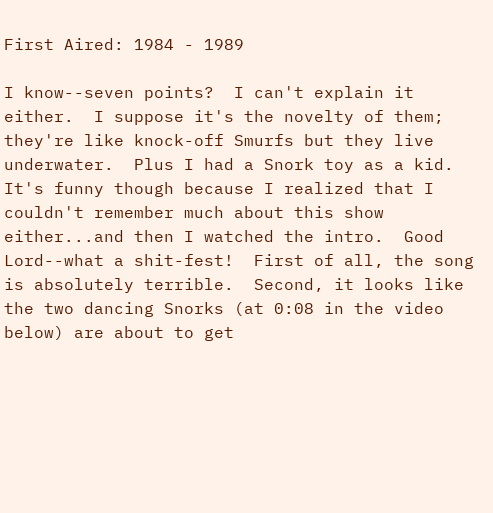First Aired: 1984 - 1989

I know--seven points?  I can't explain it either.  I suppose it's the novelty of them; they're like knock-off Smurfs but they live underwater.  Plus I had a Snork toy as a kid.  It's funny though because I realized that I couldn't remember much about this show either...and then I watched the intro.  Good Lord--what a shit-fest!  First of all, the song is absolutely terrible.  Second, it looks like the two dancing Snorks (at 0:08 in the video below) are about to get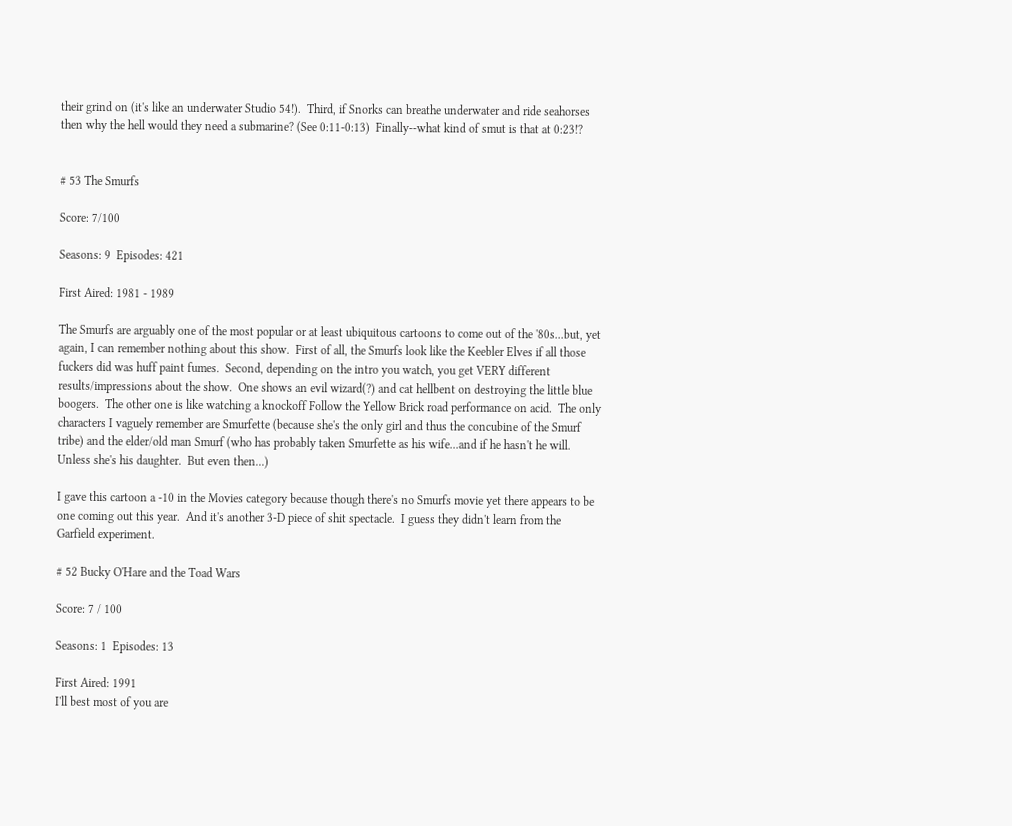their grind on (it's like an underwater Studio 54!).  Third, if Snorks can breathe underwater and ride seahorses then why the hell would they need a submarine? (See 0:11-0:13)  Finally--what kind of smut is that at 0:23!?


# 53 The Smurfs

Score: 7/100

Seasons: 9  Episodes: 421

First Aired: 1981 - 1989

The Smurfs are arguably one of the most popular or at least ubiquitous cartoons to come out of the '80s...but, yet again, I can remember nothing about this show.  First of all, the Smurfs look like the Keebler Elves if all those fuckers did was huff paint fumes.  Second, depending on the intro you watch, you get VERY different results/impressions about the show.  One shows an evil wizard(?) and cat hellbent on destroying the little blue boogers.  The other one is like watching a knockoff Follow the Yellow Brick road performance on acid.  The only characters I vaguely remember are Smurfette (because she's the only girl and thus the concubine of the Smurf tribe) and the elder/old man Smurf (who has probably taken Smurfette as his wife...and if he hasn't he will.  Unless she's his daughter.  But even then...)

I gave this cartoon a -10 in the Movies category because though there's no Smurfs movie yet there appears to be one coming out this year.  And it's another 3-D piece of shit spectacle.  I guess they didn't learn from the Garfield experiment.

# 52 Bucky O'Hare and the Toad Wars

Score: 7 / 100

Seasons: 1  Episodes: 13

First Aired: 1991
I'll best most of you are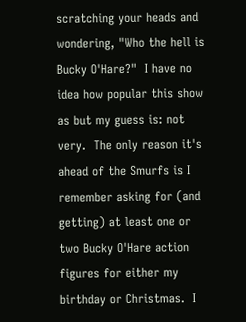scratching your heads and wondering, "Who the hell is Bucky O'Hare?"  I have no idea how popular this show as but my guess is: not very.  The only reason it's ahead of the Smurfs is I remember asking for (and getting) at least one or two Bucky O'Hare action figures for either my birthday or Christmas.  I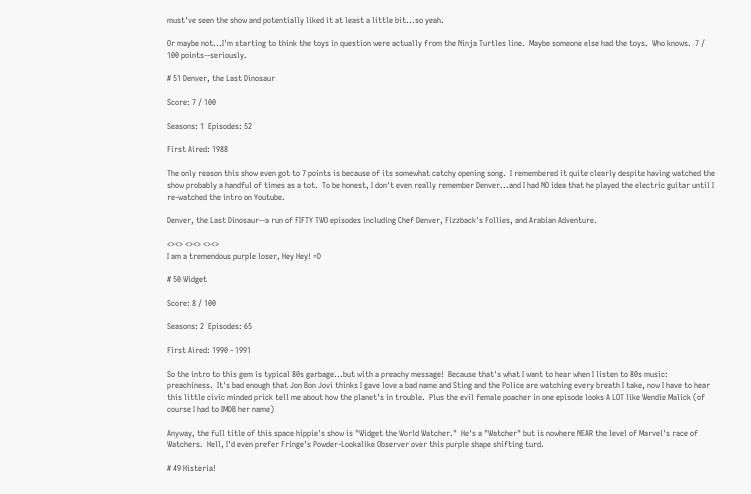must've seen the show and potentially liked it at least a little bit...so yeah.

Or maybe not...I'm starting to think the toys in question were actually from the Ninja Turtles line.  Maybe someone else had the toys.  Who knows.  7 / 100 points--seriously.

# 51 Denver, the Last Dinosaur

Score: 7 / 100

Seasons: 1  Episodes: 52

First Aired: 1988

The only reason this show even got to 7 points is because of its somewhat catchy opening song.  I remembered it quite clearly despite having watched the show probably a handful of times as a tot.  To be honest, I don't even really remember Denver...and I had NO idea that he played the electric guitar until I re-watched the intro on Youtube.

Denver, the Last Dinosaur--a run of FIFTY TWO episodes including Chef Denver, Fizzback's Follies, and Arabian Adventure.

<><> <><> <><>
I am a tremendous purple loser, Hey Hey! =D

# 50 Widget

Score: 8 / 100

Seasons: 2  Episodes: 65

First Aired: 1990 - 1991

So the intro to this gem is typical 80s garbage...but with a preachy message!  Because that's what I want to hear when I listen to 80s music: preachiness.  It's bad enough that Jon Bon Jovi thinks I gave love a bad name and Sting and the Police are watching every breath I take, now I have to hear this little civic minded prick tell me about how the planet's in trouble.  Plus the evil female poacher in one episode looks A LOT like Wendie Malick (of course I had to IMDB her name)

Anyway, the full title of this space hippie's show is "Widget the World Watcher."  He's a "Watcher" but is nowhere NEAR the level of Marvel's race of Watchers.  Hell, I'd even prefer Fringe's Powder-Lookalike Observer over this purple shape shifting turd.

# 49 Histeria!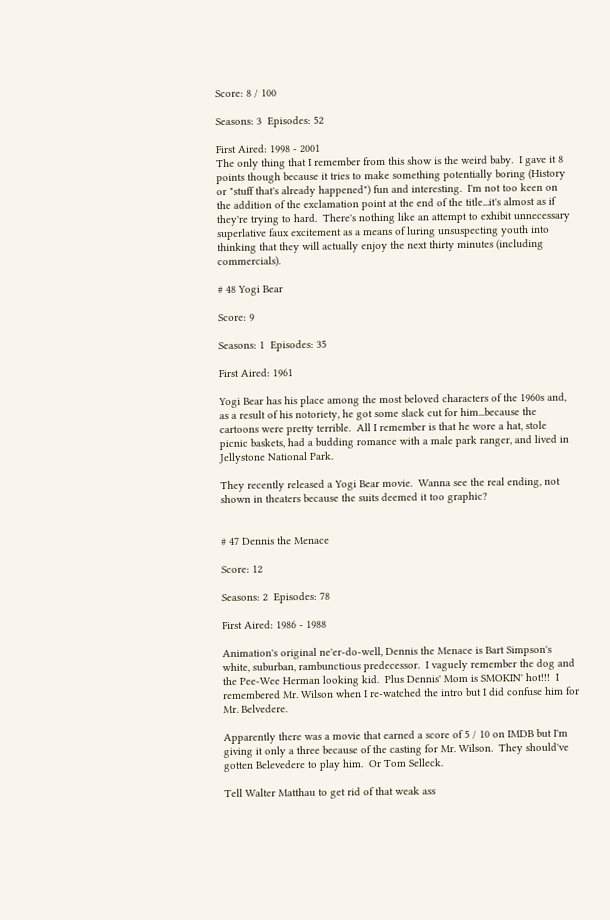Score: 8 / 100

Seasons: 3  Episodes: 52

First Aired: 1998 - 2001
The only thing that I remember from this show is the weird baby.  I gave it 8 points though because it tries to make something potentially boring (History or "stuff that's already happened") fun and interesting.  I'm not too keen on the addition of the exclamation point at the end of the title...it's almost as if they're trying to hard.  There's nothing like an attempt to exhibit unnecessary superlative faux excitement as a means of luring unsuspecting youth into thinking that they will actually enjoy the next thirty minutes (including commercials).

# 48 Yogi Bear

Score: 9

Seasons: 1  Episodes: 35

First Aired: 1961

Yogi Bear has his place among the most beloved characters of the 1960s and, as a result of his notoriety, he got some slack cut for him...because the cartoons were pretty terrible.  All I remember is that he wore a hat, stole picnic baskets, had a budding romance with a male park ranger, and lived in Jellystone National Park.

They recently released a Yogi Bear movie.  Wanna see the real ending, not shown in theaters because the suits deemed it too graphic?


# 47 Dennis the Menace

Score: 12

Seasons: 2  Episodes: 78

First Aired: 1986 - 1988

Animation's original ne'er-do-well, Dennis the Menace is Bart Simpson's white, suburban, rambunctious predecessor.  I vaguely remember the dog and the Pee-Wee Herman looking kid.  Plus Dennis' Mom is SMOKIN' hot!!!  I remembered Mr. Wilson when I re-watched the intro but I did confuse him for Mr. Belvedere.

Apparently there was a movie that earned a score of 5 / 10 on IMDB but I'm giving it only a three because of the casting for Mr. Wilson.  They should've gotten Belevedere to play him.  Or Tom Selleck.

Tell Walter Matthau to get rid of that weak ass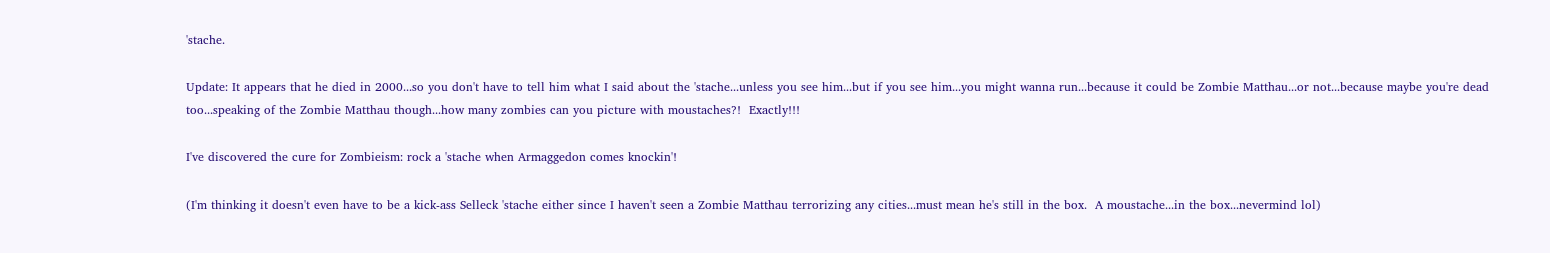'stache.

Update: It appears that he died in 2000...so you don't have to tell him what I said about the 'stache...unless you see him...but if you see him...you might wanna run...because it could be Zombie Matthau...or not...because maybe you're dead too...speaking of the Zombie Matthau though...how many zombies can you picture with moustaches?!  Exactly!!!

I've discovered the cure for Zombieism: rock a 'stache when Armaggedon comes knockin'!

(I'm thinking it doesn't even have to be a kick-ass Selleck 'stache either since I haven't seen a Zombie Matthau terrorizing any cities...must mean he's still in the box.  A moustache...in the box...nevermind lol)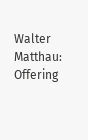Walter Matthau: Offering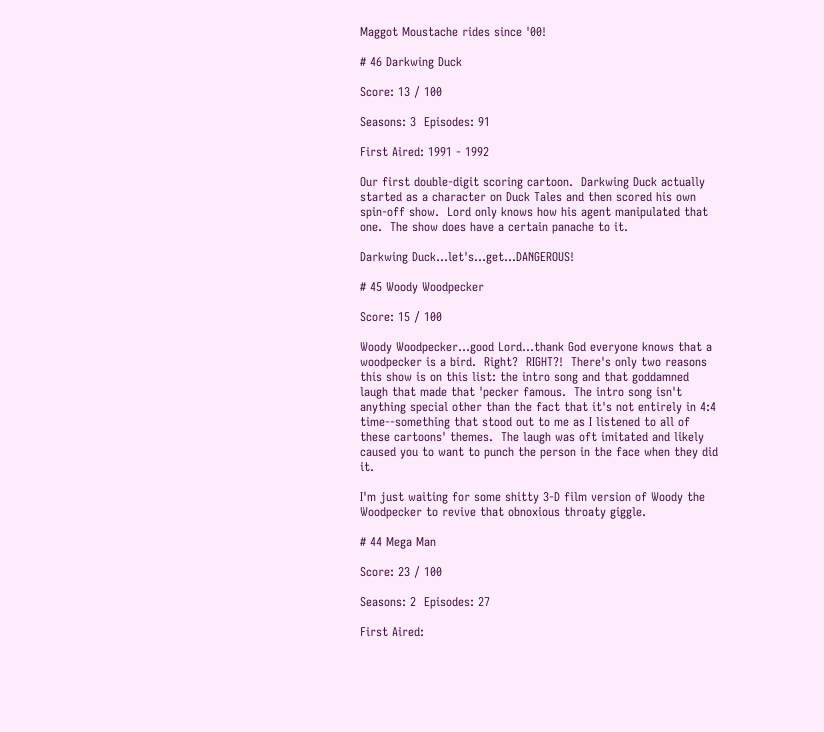Maggot Moustache rides since '00!

# 46 Darkwing Duck

Score: 13 / 100

Seasons: 3  Episodes: 91

First Aired: 1991 - 1992

Our first double-digit scoring cartoon.  Darkwing Duck actually started as a character on Duck Tales and then scored his own spin-off show.  Lord only knows how his agent manipulated that one.  The show does have a certain panache to it.

Darkwing Duck...let's...get...DANGEROUS!

# 45 Woody Woodpecker

Score: 15 / 100

Woody Woodpecker...good Lord...thank God everyone knows that a woodpecker is a bird.  Right?  RIGHT?!  There's only two reasons this show is on this list: the intro song and that goddamned laugh that made that 'pecker famous.  The intro song isn't anything special other than the fact that it's not entirely in 4:4 time--something that stood out to me as I listened to all of these cartoons' themes.  The laugh was oft imitated and likely caused you to want to punch the person in the face when they did it.

I'm just waiting for some shitty 3-D film version of Woody the Woodpecker to revive that obnoxious throaty giggle.

# 44 Mega Man

Score: 23 / 100

Seasons: 2  Episodes: 27

First Aired: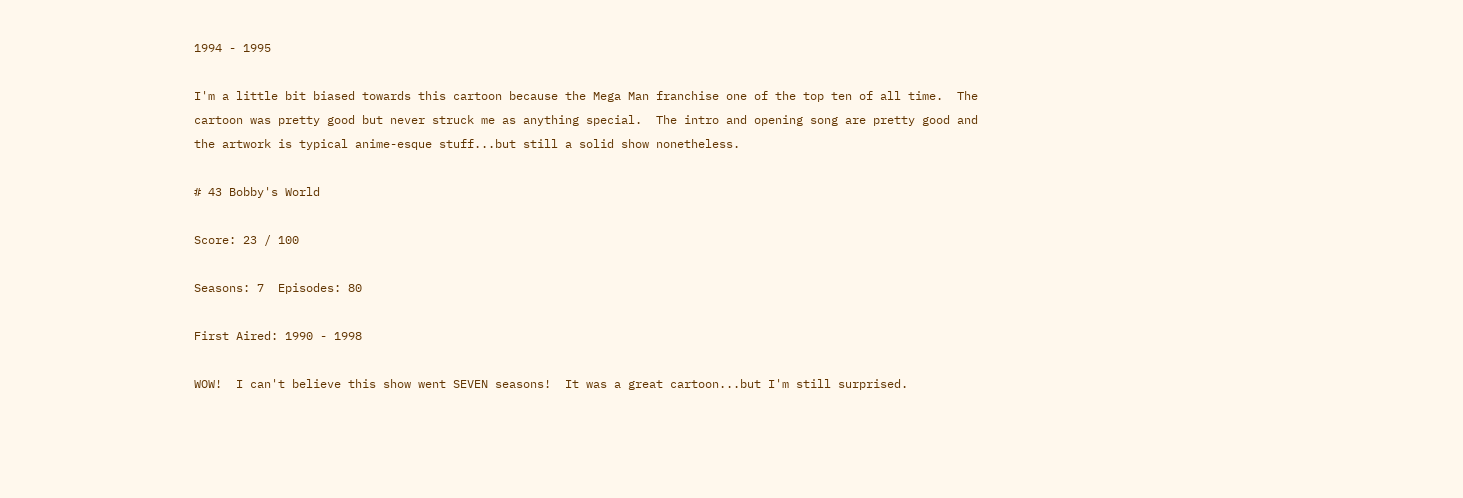1994 - 1995

I'm a little bit biased towards this cartoon because the Mega Man franchise one of the top ten of all time.  The cartoon was pretty good but never struck me as anything special.  The intro and opening song are pretty good and the artwork is typical anime-esque stuff...but still a solid show nonetheless.

# 43 Bobby's World

Score: 23 / 100

Seasons: 7  Episodes: 80

First Aired: 1990 - 1998

WOW!  I can't believe this show went SEVEN seasons!  It was a great cartoon...but I'm still surprised.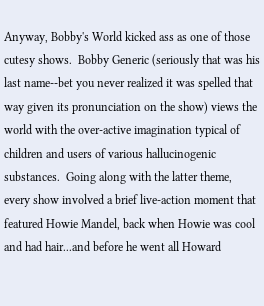Anyway, Bobby's World kicked ass as one of those cutesy shows.  Bobby Generic (seriously that was his last name--bet you never realized it was spelled that way given its pronunciation on the show) views the world with the over-active imagination typical of children and users of various hallucinogenic substances.  Going along with the latter theme, every show involved a brief live-action moment that featured Howie Mandel, back when Howie was cool and had hair...and before he went all Howard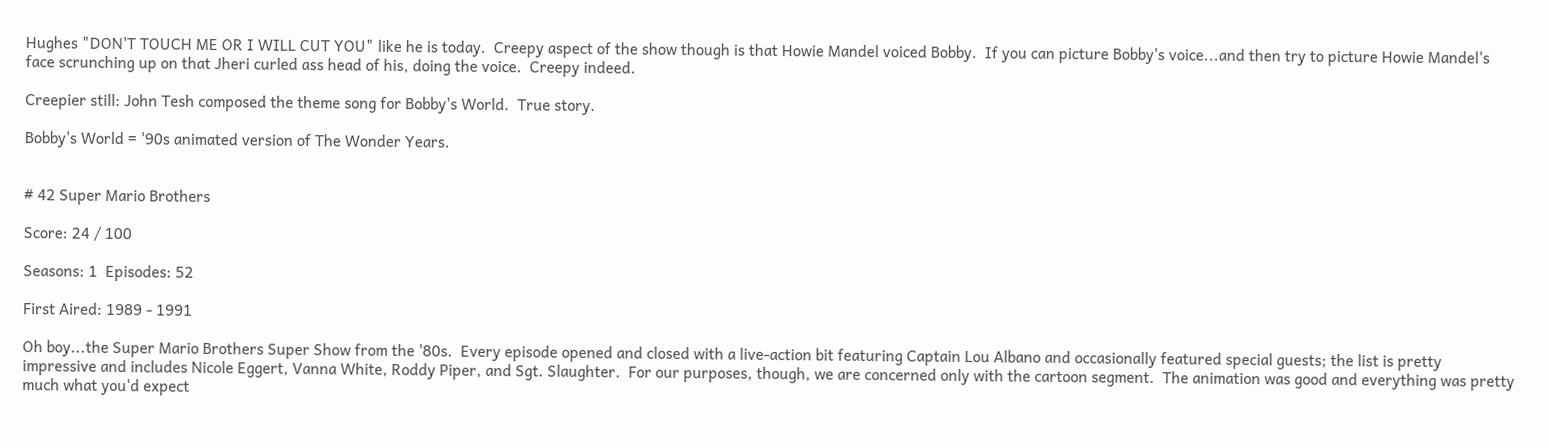Hughes "DON'T TOUCH ME OR I WILL CUT YOU" like he is today.  Creepy aspect of the show though is that Howie Mandel voiced Bobby.  If you can picture Bobby's voice...and then try to picture Howie Mandel's face scrunching up on that Jheri curled ass head of his, doing the voice.  Creepy indeed.

Creepier still: John Tesh composed the theme song for Bobby's World.  True story.

Bobby's World = '90s animated version of The Wonder Years.


# 42 Super Mario Brothers

Score: 24 / 100

Seasons: 1  Episodes: 52

First Aired: 1989 - 1991

Oh boy...the Super Mario Brothers Super Show from the '80s.  Every episode opened and closed with a live-action bit featuring Captain Lou Albano and occasionally featured special guests; the list is pretty impressive and includes Nicole Eggert, Vanna White, Roddy Piper, and Sgt. Slaughter.  For our purposes, though, we are concerned only with the cartoon segment.  The animation was good and everything was pretty much what you'd expect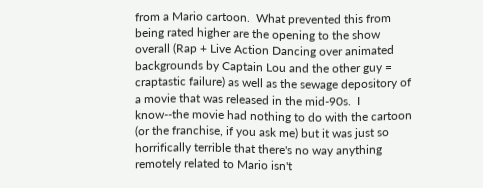from a Mario cartoon.  What prevented this from being rated higher are the opening to the show overall (Rap + Live Action Dancing over animated backgrounds by Captain Lou and the other guy = craptastic failure) as well as the sewage depository of a movie that was released in the mid-90s.  I know--the movie had nothing to do with the cartoon (or the franchise, if you ask me) but it was just so horrifically terrible that there's no way anything remotely related to Mario isn't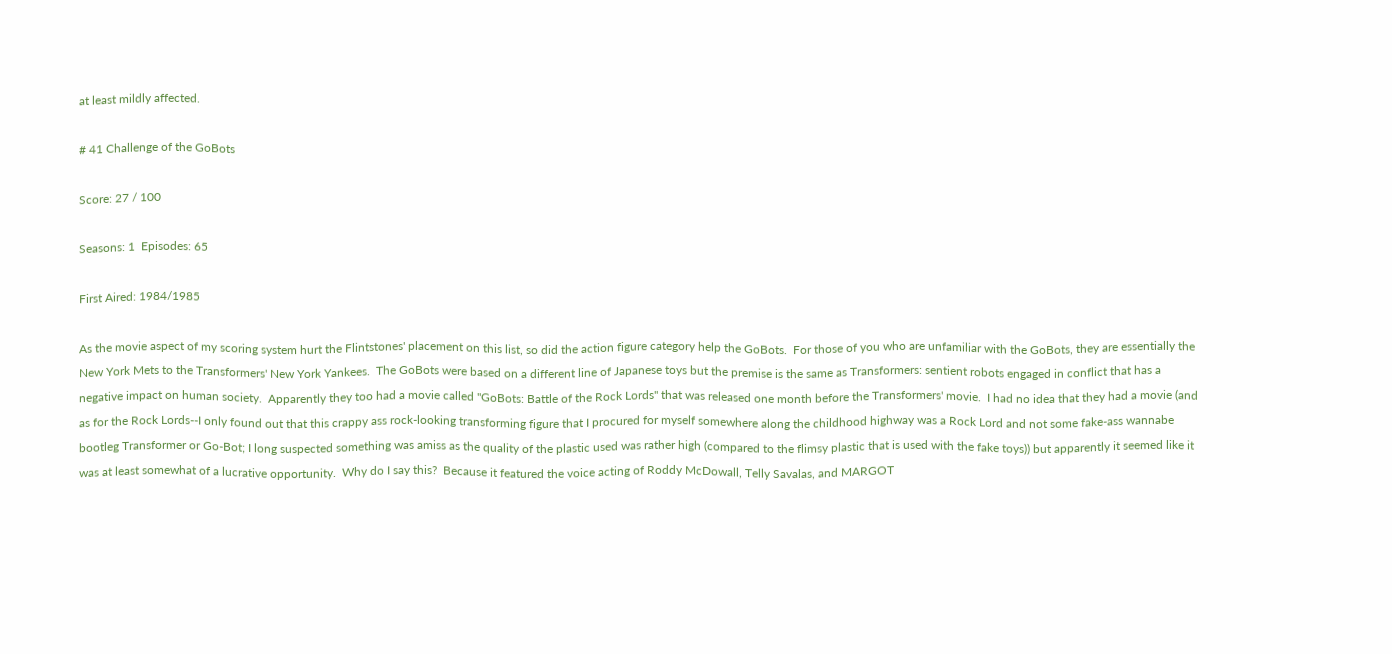at least mildly affected.

# 41 Challenge of the GoBots

Score: 27 / 100

Seasons: 1  Episodes: 65

First Aired: 1984/1985

As the movie aspect of my scoring system hurt the Flintstones' placement on this list, so did the action figure category help the GoBots.  For those of you who are unfamiliar with the GoBots, they are essentially the New York Mets to the Transformers' New York Yankees.  The GoBots were based on a different line of Japanese toys but the premise is the same as Transformers: sentient robots engaged in conflict that has a negative impact on human society.  Apparently they too had a movie called "GoBots: Battle of the Rock Lords" that was released one month before the Transformers' movie.  I had no idea that they had a movie (and as for the Rock Lords--I only found out that this crappy ass rock-looking transforming figure that I procured for myself somewhere along the childhood highway was a Rock Lord and not some fake-ass wannabe bootleg Transformer or Go-Bot; I long suspected something was amiss as the quality of the plastic used was rather high (compared to the flimsy plastic that is used with the fake toys)) but apparently it seemed like it was at least somewhat of a lucrative opportunity.  Why do I say this?  Because it featured the voice acting of Roddy McDowall, Telly Savalas, and MARGOT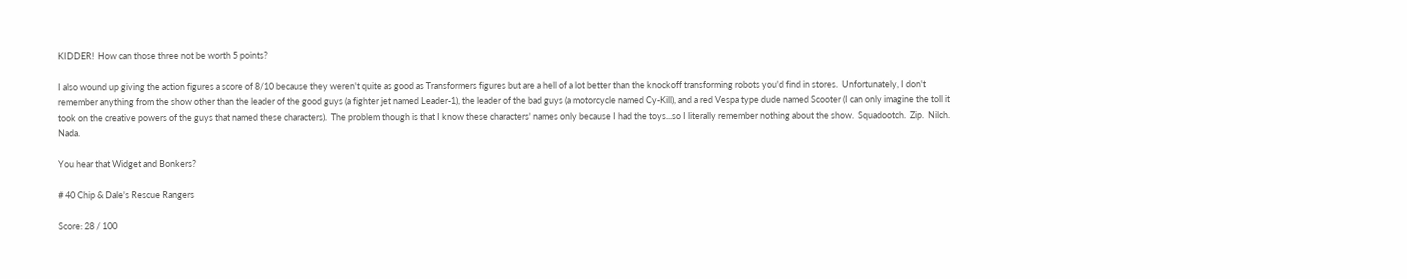KIDDER!  How can those three not be worth 5 points?

I also wound up giving the action figures a score of 8/10 because they weren't quite as good as Transformers figures but are a hell of a lot better than the knockoff transforming robots you'd find in stores.  Unfortunately, I don't remember anything from the show other than the leader of the good guys (a fighter jet named Leader-1), the leader of the bad guys (a motorcycle named Cy-Kill), and a red Vespa type dude named Scooter (I can only imagine the toll it took on the creative powers of the guys that named these characters).  The problem though is that I know these characters' names only because I had the toys...so I literally remember nothing about the show.  Squadootch.  Zip.  Nilch.  Nada.

You hear that Widget and Bonkers?

# 40 Chip & Dale's Rescue Rangers

Score: 28 / 100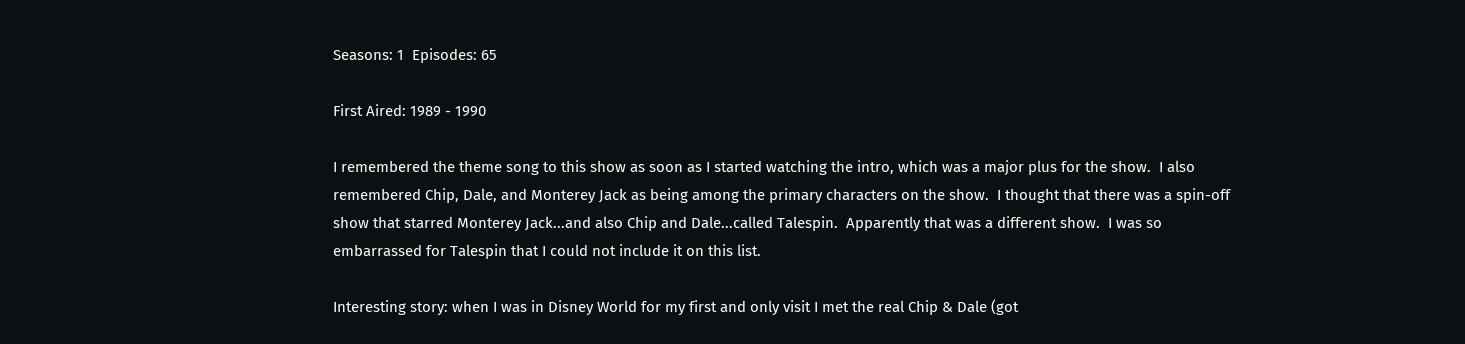Seasons: 1  Episodes: 65

First Aired: 1989 - 1990

I remembered the theme song to this show as soon as I started watching the intro, which was a major plus for the show.  I also remembered Chip, Dale, and Monterey Jack as being among the primary characters on the show.  I thought that there was a spin-off show that starred Monterey Jack...and also Chip and Dale...called Talespin.  Apparently that was a different show.  I was so embarrassed for Talespin that I could not include it on this list.

Interesting story: when I was in Disney World for my first and only visit I met the real Chip & Dale (got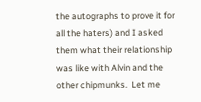the autographs to prove it for all the haters) and I asked them what their relationship was like with Alvin and the other chipmunks.  Let me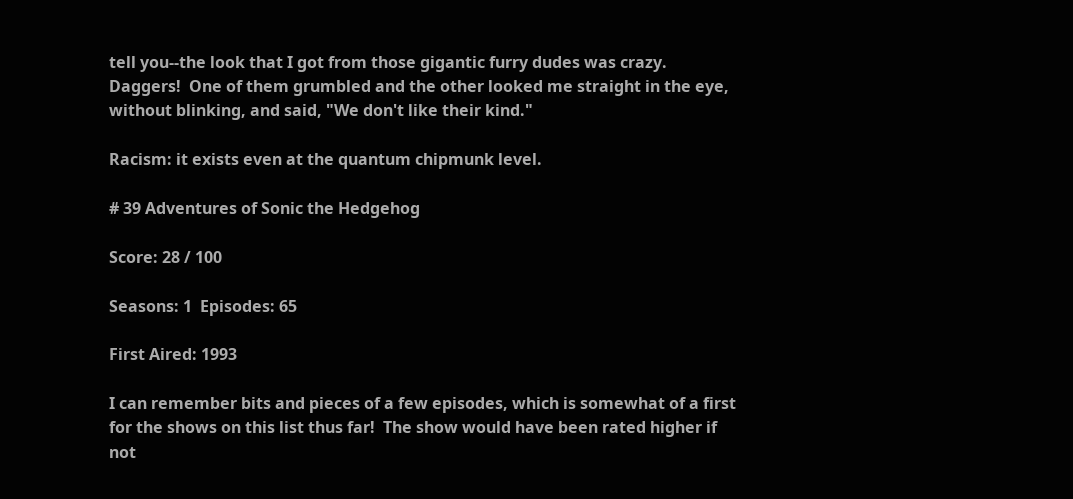tell you--the look that I got from those gigantic furry dudes was crazy.  Daggers!  One of them grumbled and the other looked me straight in the eye, without blinking, and said, "We don't like their kind."

Racism: it exists even at the quantum chipmunk level.

# 39 Adventures of Sonic the Hedgehog

Score: 28 / 100

Seasons: 1  Episodes: 65

First Aired: 1993

I can remember bits and pieces of a few episodes, which is somewhat of a first for the shows on this list thus far!  The show would have been rated higher if not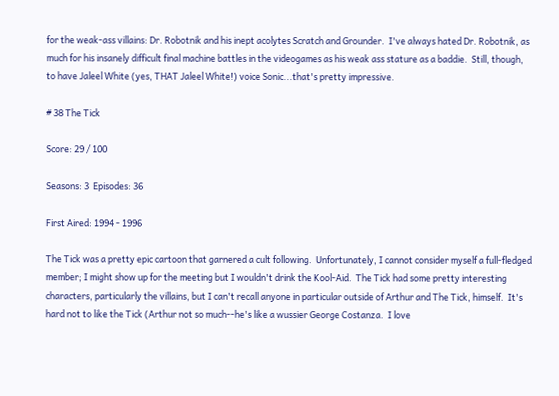for the weak-ass villains: Dr. Robotnik and his inept acolytes Scratch and Grounder.  I've always hated Dr. Robotnik, as much for his insanely difficult final machine battles in the videogames as his weak ass stature as a baddie.  Still, though, to have Jaleel White (yes, THAT Jaleel White!) voice Sonic...that's pretty impressive.

# 38 The Tick

Score: 29 / 100

Seasons: 3  Episodes: 36

First Aired: 1994 - 1996

The Tick was a pretty epic cartoon that garnered a cult following.  Unfortunately, I cannot consider myself a full-fledged member; I might show up for the meeting but I wouldn't drink the Kool-Aid.  The Tick had some pretty interesting characters, particularly the villains, but I can't recall anyone in particular outside of Arthur and The Tick, himself.  It's hard not to like the Tick (Arthur not so much--he's like a wussier George Costanza.  I love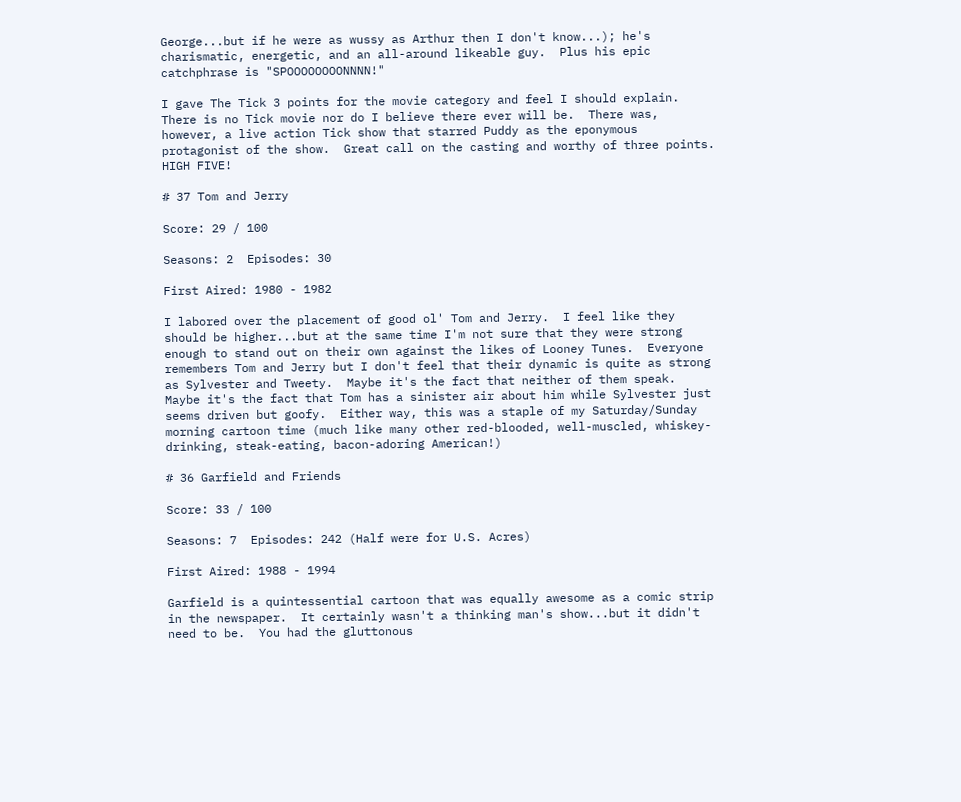George...but if he were as wussy as Arthur then I don't know...); he's charismatic, energetic, and an all-around likeable guy.  Plus his epic catchphrase is "SPOOOOOOOONNNN!"

I gave The Tick 3 points for the movie category and feel I should explain.  There is no Tick movie nor do I believe there ever will be.  There was, however, a live action Tick show that starred Puddy as the eponymous protagonist of the show.  Great call on the casting and worthy of three points.  HIGH FIVE!

# 37 Tom and Jerry

Score: 29 / 100

Seasons: 2  Episodes: 30

First Aired: 1980 - 1982

I labored over the placement of good ol' Tom and Jerry.  I feel like they should be higher...but at the same time I'm not sure that they were strong enough to stand out on their own against the likes of Looney Tunes.  Everyone remembers Tom and Jerry but I don't feel that their dynamic is quite as strong as Sylvester and Tweety.  Maybe it's the fact that neither of them speak.  Maybe it's the fact that Tom has a sinister air about him while Sylvester just seems driven but goofy.  Either way, this was a staple of my Saturday/Sunday morning cartoon time (much like many other red-blooded, well-muscled, whiskey-drinking, steak-eating, bacon-adoring American!)

# 36 Garfield and Friends

Score: 33 / 100

Seasons: 7  Episodes: 242 (Half were for U.S. Acres)

First Aired: 1988 - 1994

Garfield is a quintessential cartoon that was equally awesome as a comic strip in the newspaper.  It certainly wasn't a thinking man's show...but it didn't need to be.  You had the gluttonous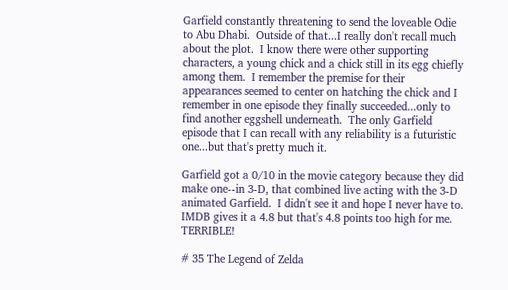Garfield constantly threatening to send the loveable Odie to Abu Dhabi.  Outside of that...I really don't recall much about the plot.  I know there were other supporting characters, a young chick and a chick still in its egg chiefly among them.  I remember the premise for their appearances seemed to center on hatching the chick and I remember in one episode they finally succeeded...only to find another eggshell underneath.  The only Garfield episode that I can recall with any reliability is a futuristic one...but that's pretty much it.

Garfield got a 0/10 in the movie category because they did make one--in 3-D, that combined live acting with the 3-D animated Garfield.  I didn't see it and hope I never have to.  IMDB gives it a 4.8 but that's 4.8 points too high for me.  TERRIBLE!

# 35 The Legend of Zelda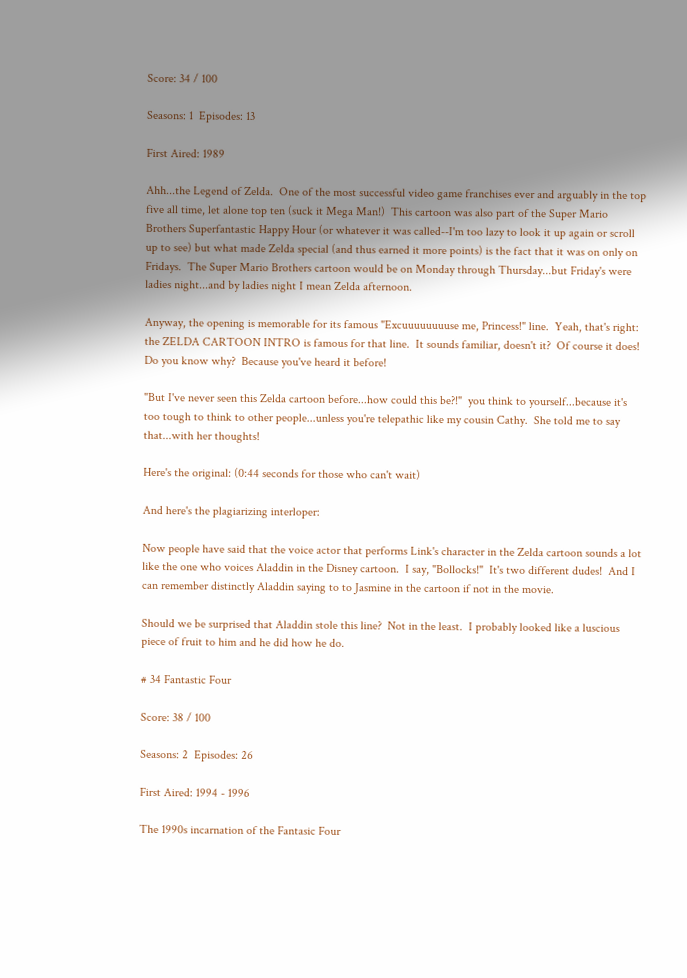Score: 34 / 100

Seasons: 1  Episodes: 13

First Aired: 1989

Ahh...the Legend of Zelda.  One of the most successful video game franchises ever and arguably in the top five all time, let alone top ten (suck it Mega Man!)  This cartoon was also part of the Super Mario Brothers Superfantastic Happy Hour (or whatever it was called--I'm too lazy to look it up again or scroll up to see) but what made Zelda special (and thus earned it more points) is the fact that it was on only on Fridays.  The Super Mario Brothers cartoon would be on Monday through Thursday...but Friday's were ladies night...and by ladies night I mean Zelda afternoon.

Anyway, the opening is memorable for its famous "Excuuuuuuuuse me, Princess!" line.  Yeah, that's right: the ZELDA CARTOON INTRO is famous for that line.  It sounds familiar, doesn't it?  Of course it does!  Do you know why?  Because you've heard it before!

"But I've never seen this Zelda cartoon before...how could this be?!"  you think to yourself...because it's too tough to think to other people...unless you're telepathic like my cousin Cathy.  She told me to say that...with her thoughts!

Here's the original: (0:44 seconds for those who can't wait)

And here's the plagiarizing interloper:

Now people have said that the voice actor that performs Link's character in the Zelda cartoon sounds a lot like the one who voices Aladdin in the Disney cartoon.  I say, "Bollocks!"  It's two different dudes!  And I can remember distinctly Aladdin saying to to Jasmine in the cartoon if not in the movie.

Should we be surprised that Aladdin stole this line?  Not in the least.  I probably looked like a luscious piece of fruit to him and he did how he do.

# 34 Fantastic Four

Score: 38 / 100

Seasons: 2  Episodes: 26

First Aired: 1994 - 1996

The 1990s incarnation of the Fantasic Four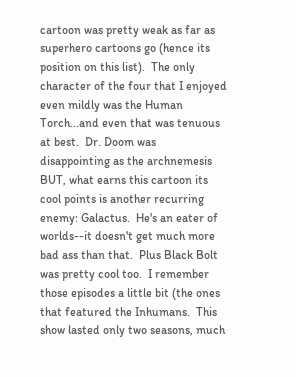cartoon was pretty weak as far as superhero cartoons go (hence its position on this list).  The only character of the four that I enjoyed even mildly was the Human Torch...and even that was tenuous at best.  Dr. Doom was disappointing as the archnemesis BUT, what earns this cartoon its cool points is another recurring enemy: Galactus.  He's an eater of worlds--it doesn't get much more bad ass than that.  Plus Black Bolt was pretty cool too.  I remember those episodes a little bit (the ones that featured the Inhumans.  This show lasted only two seasons, much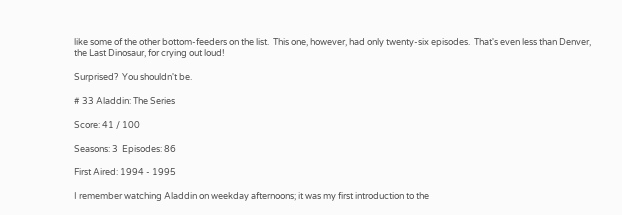like some of the other bottom-feeders on the list.  This one, however, had only twenty-six episodes.  That's even less than Denver, the Last Dinosaur, for crying out loud!

Surprised?  You shouldn't be.

# 33 Aladdin: The Series

Score: 41 / 100

Seasons: 3  Episodes: 86

First Aired: 1994 - 1995

I remember watching Aladdin on weekday afternoons; it was my first introduction to the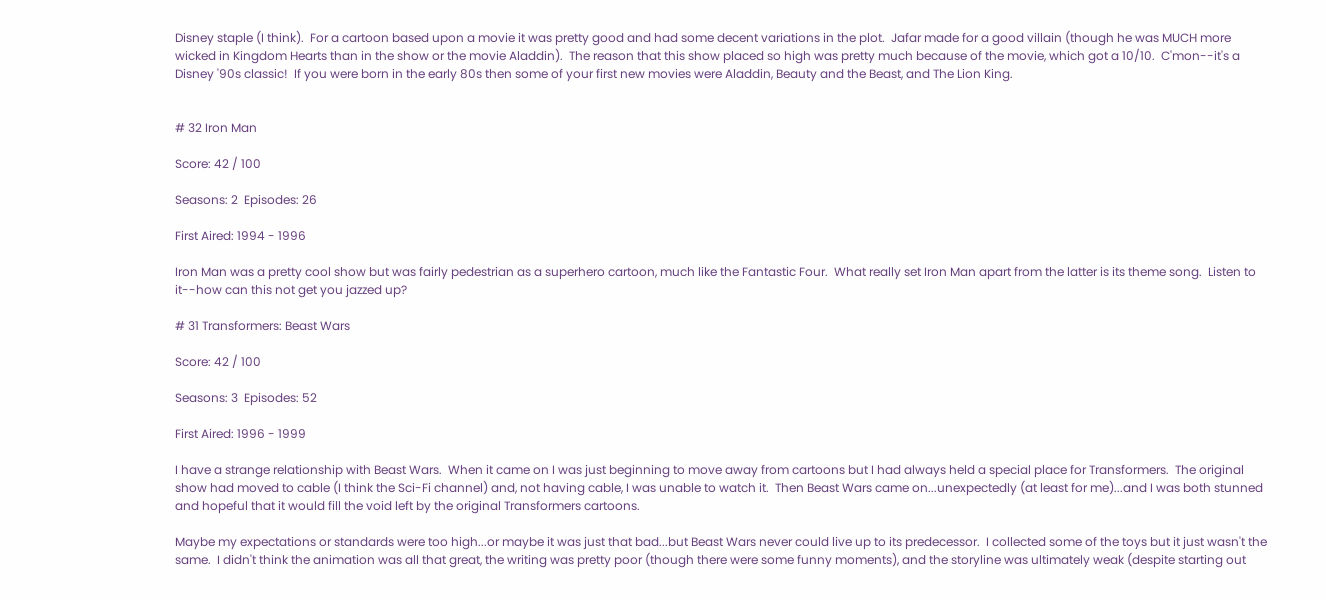Disney staple (I think).  For a cartoon based upon a movie it was pretty good and had some decent variations in the plot.  Jafar made for a good villain (though he was MUCH more wicked in Kingdom Hearts than in the show or the movie Aladdin).  The reason that this show placed so high was pretty much because of the movie, which got a 10/10.  C'mon--it's a Disney '90s classic!  If you were born in the early 80s then some of your first new movies were Aladdin, Beauty and the Beast, and The Lion King.


# 32 Iron Man

Score: 42 / 100

Seasons: 2  Episodes: 26

First Aired: 1994 - 1996

Iron Man was a pretty cool show but was fairly pedestrian as a superhero cartoon, much like the Fantastic Four.  What really set Iron Man apart from the latter is its theme song.  Listen to it--how can this not get you jazzed up?

# 31 Transformers: Beast Wars

Score: 42 / 100

Seasons: 3  Episodes: 52

First Aired: 1996 - 1999

I have a strange relationship with Beast Wars.  When it came on I was just beginning to move away from cartoons but I had always held a special place for Transformers.  The original show had moved to cable (I think the Sci-Fi channel) and, not having cable, I was unable to watch it.  Then Beast Wars came on...unexpectedly (at least for me)...and I was both stunned and hopeful that it would fill the void left by the original Transformers cartoons.

Maybe my expectations or standards were too high...or maybe it was just that bad...but Beast Wars never could live up to its predecessor.  I collected some of the toys but it just wasn't the same.  I didn't think the animation was all that great, the writing was pretty poor (though there were some funny moments), and the storyline was ultimately weak (despite starting out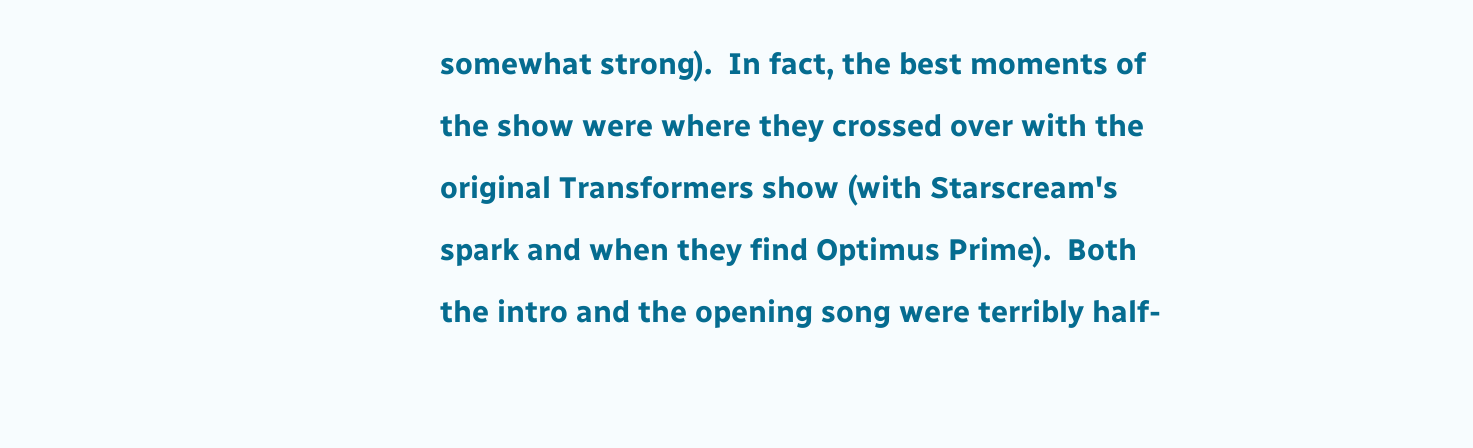somewhat strong).  In fact, the best moments of the show were where they crossed over with the original Transformers show (with Starscream's spark and when they find Optimus Prime).  Both the intro and the opening song were terribly half-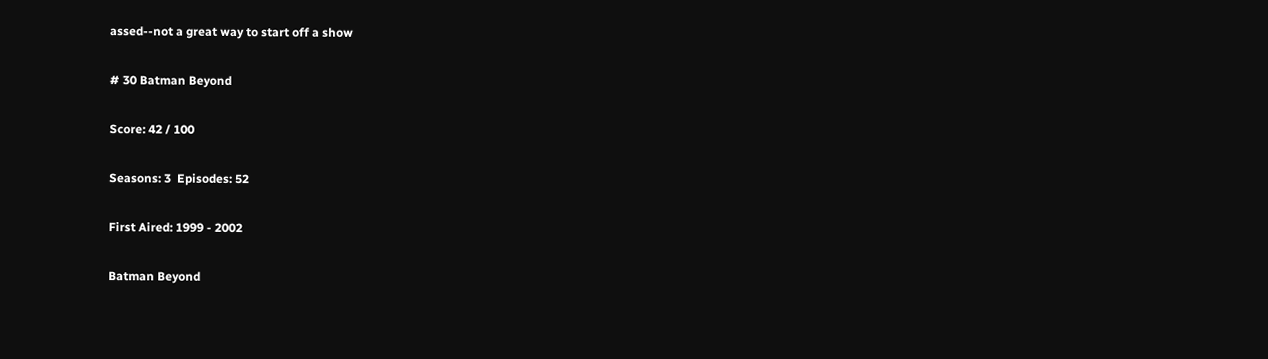assed--not a great way to start off a show

# 30 Batman Beyond

Score: 42 / 100

Seasons: 3  Episodes: 52

First Aired: 1999 - 2002

Batman Beyond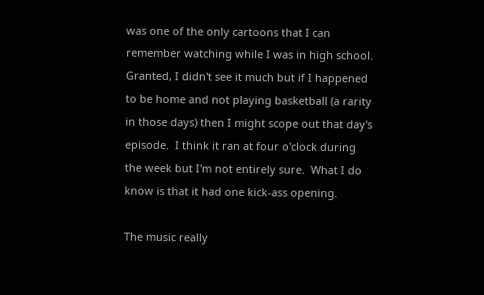was one of the only cartoons that I can remember watching while I was in high school.  Granted, I didn't see it much but if I happened to be home and not playing basketball (a rarity in those days) then I might scope out that day's episode.  I think it ran at four o'clock during the week but I'm not entirely sure.  What I do know is that it had one kick-ass opening.

The music really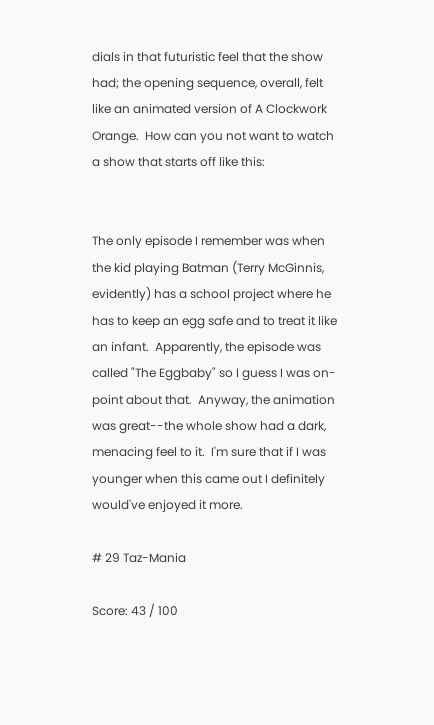dials in that futuristic feel that the show had; the opening sequence, overall, felt like an animated version of A Clockwork Orange.  How can you not want to watch a show that starts off like this:


The only episode I remember was when the kid playing Batman (Terry McGinnis, evidently) has a school project where he has to keep an egg safe and to treat it like an infant.  Apparently, the episode was called "The Eggbaby" so I guess I was on-point about that.  Anyway, the animation was great--the whole show had a dark, menacing feel to it.  I'm sure that if I was younger when this came out I definitely would've enjoyed it more.

# 29 Taz-Mania

Score: 43 / 100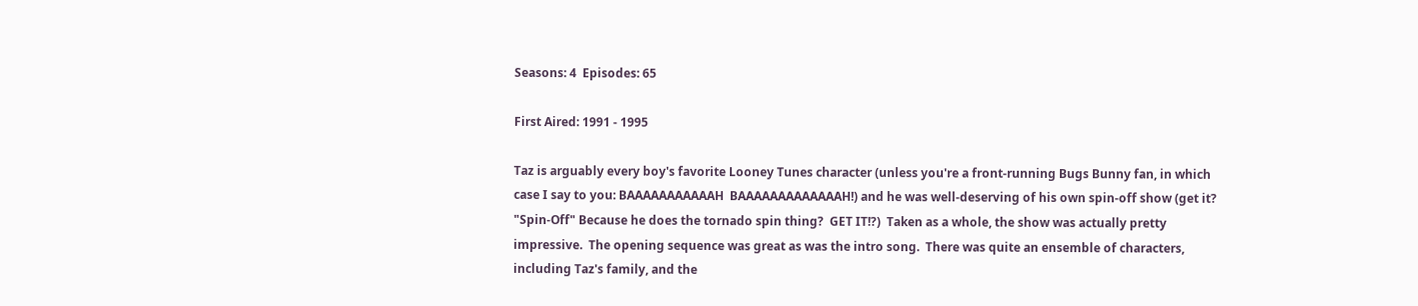Seasons: 4  Episodes: 65

First Aired: 1991 - 1995

Taz is arguably every boy's favorite Looney Tunes character (unless you're a front-running Bugs Bunny fan, in which case I say to you: BAAAAAAAAAAAH  BAAAAAAAAAAAAAH!) and he was well-deserving of his own spin-off show (get it?  "Spin-Off" Because he does the tornado spin thing?  GET IT!?)  Taken as a whole, the show was actually pretty impressive.  The opening sequence was great as was the intro song.  There was quite an ensemble of characters, including Taz's family, and the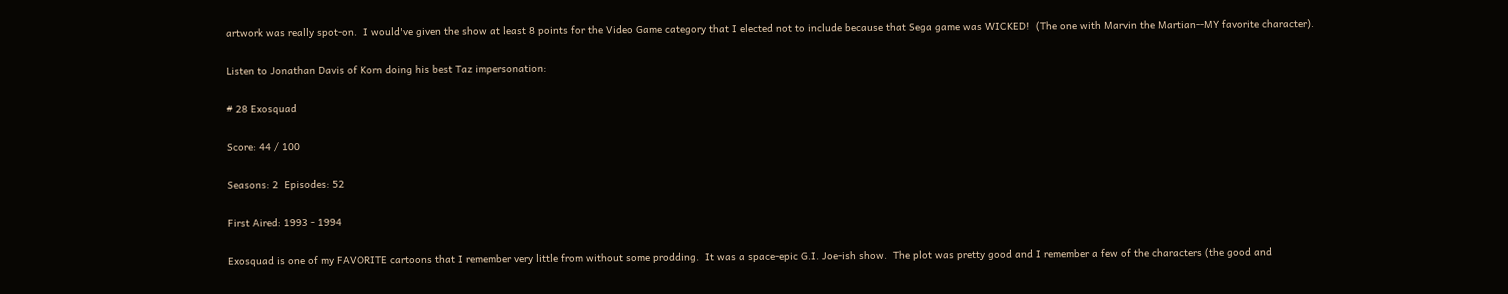artwork was really spot-on.  I would've given the show at least 8 points for the Video Game category that I elected not to include because that Sega game was WICKED!  (The one with Marvin the Martian--MY favorite character).

Listen to Jonathan Davis of Korn doing his best Taz impersonation:

# 28 Exosquad

Score: 44 / 100

Seasons: 2  Episodes: 52

First Aired: 1993 - 1994

Exosquad is one of my FAVORITE cartoons that I remember very little from without some prodding.  It was a space-epic G.I. Joe-ish show.  The plot was pretty good and I remember a few of the characters (the good and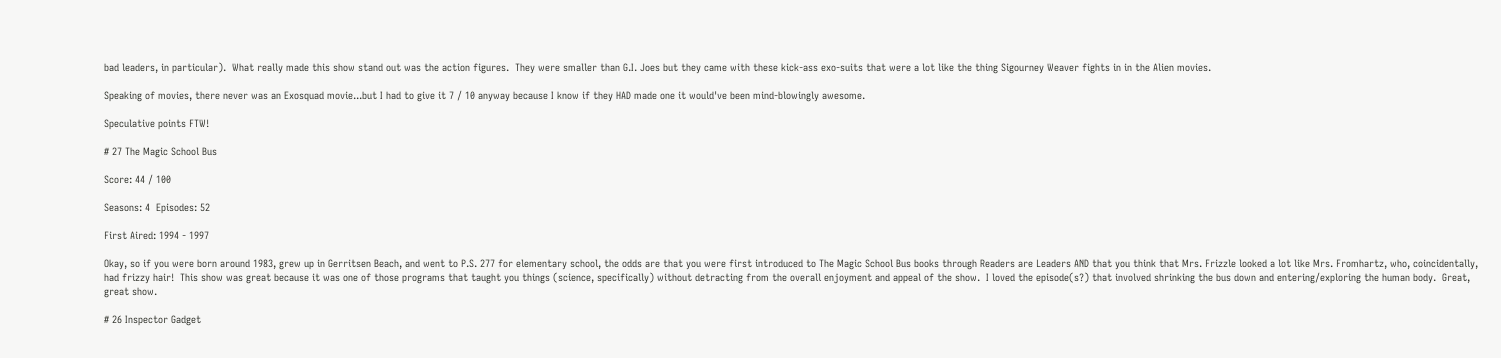bad leaders, in particular).  What really made this show stand out was the action figures.  They were smaller than G.I. Joes but they came with these kick-ass exo-suits that were a lot like the thing Sigourney Weaver fights in in the Alien movies.

Speaking of movies, there never was an Exosquad movie...but I had to give it 7 / 10 anyway because I know if they HAD made one it would've been mind-blowingly awesome.

Speculative points FTW!

# 27 The Magic School Bus

Score: 44 / 100

Seasons: 4  Episodes: 52

First Aired: 1994 - 1997

Okay, so if you were born around 1983, grew up in Gerritsen Beach, and went to P.S. 277 for elementary school, the odds are that you were first introduced to The Magic School Bus books through Readers are Leaders AND that you think that Mrs. Frizzle looked a lot like Mrs. Fromhartz, who, coincidentally, had frizzy hair!  This show was great because it was one of those programs that taught you things (science, specifically) without detracting from the overall enjoyment and appeal of the show.  I loved the episode(s?) that involved shrinking the bus down and entering/exploring the human body.  Great, great show.

# 26 Inspector Gadget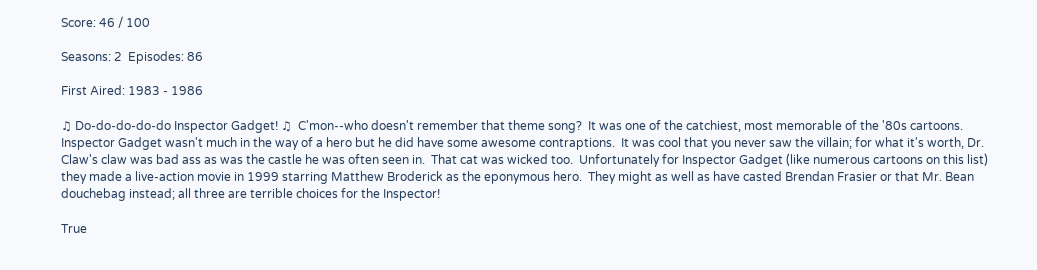Score: 46 / 100

Seasons: 2  Episodes: 86

First Aired: 1983 - 1986

♫ Do-do-do-do-do Inspector Gadget! ♫  C'mon--who doesn't remember that theme song?  It was one of the catchiest, most memorable of the '80s cartoons.  Inspector Gadget wasn't much in the way of a hero but he did have some awesome contraptions.  It was cool that you never saw the villain; for what it's worth, Dr. Claw's claw was bad ass as was the castle he was often seen in.  That cat was wicked too.  Unfortunately for Inspector Gadget (like numerous cartoons on this list) they made a live-action movie in 1999 starring Matthew Broderick as the eponymous hero.  They might as well as have casted Brendan Frasier or that Mr. Bean douchebag instead; all three are terrible choices for the Inspector!

True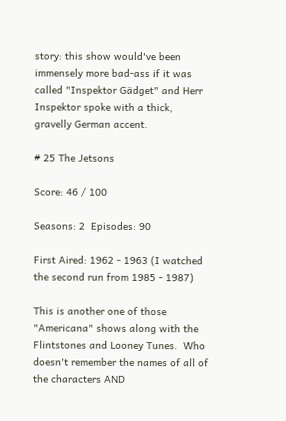story: this show would've been immensely more bad-ass if it was called "Inspektor Gädget" and Herr Inspektor spoke with a thick, gravelly German accent.

# 25 The Jetsons

Score: 46 / 100

Seasons: 2  Episodes: 90

First Aired: 1962 - 1963 (I watched the second run from 1985 - 1987)

This is another one of those "Americana" shows along with the Flintstones and Looney Tunes.  Who doesn't remember the names of all of the characters AND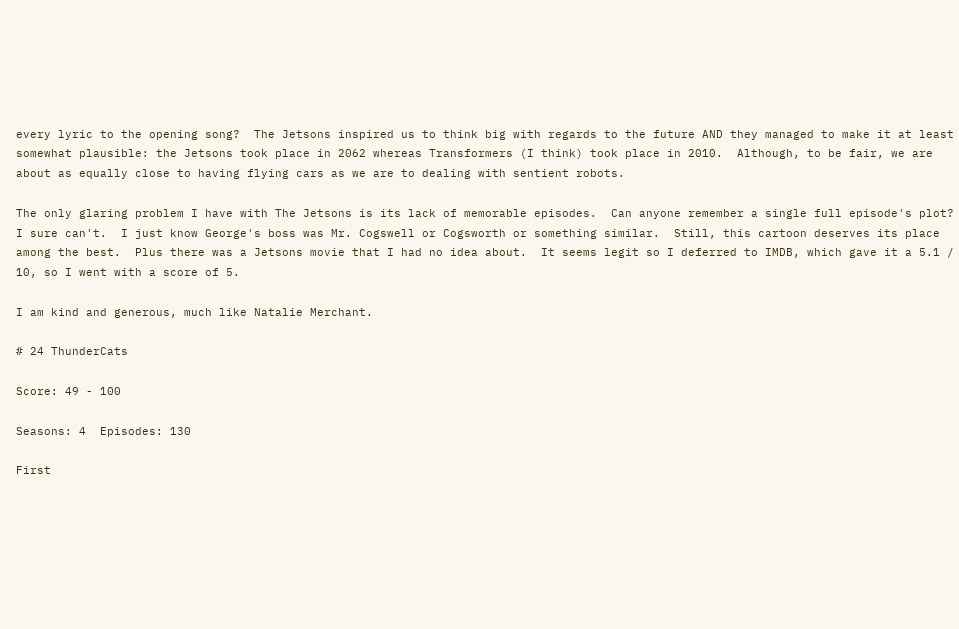every lyric to the opening song?  The Jetsons inspired us to think big with regards to the future AND they managed to make it at least somewhat plausible: the Jetsons took place in 2062 whereas Transformers (I think) took place in 2010.  Although, to be fair, we are about as equally close to having flying cars as we are to dealing with sentient robots.

The only glaring problem I have with The Jetsons is its lack of memorable episodes.  Can anyone remember a single full episode's plot?  I sure can't.  I just know George's boss was Mr. Cogswell or Cogsworth or something similar.  Still, this cartoon deserves its place among the best.  Plus there was a Jetsons movie that I had no idea about.  It seems legit so I deferred to IMDB, which gave it a 5.1 / 10, so I went with a score of 5.

I am kind and generous, much like Natalie Merchant.

# 24 ThunderCats

Score: 49 - 100

Seasons: 4  Episodes: 130

First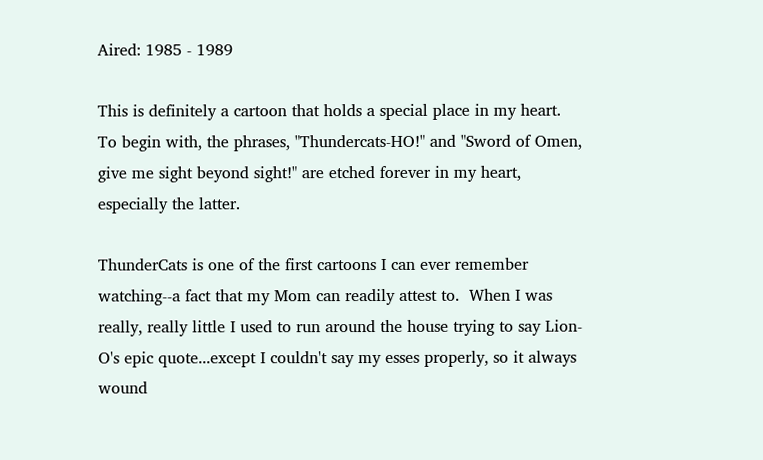Aired: 1985 - 1989

This is definitely a cartoon that holds a special place in my heart.  To begin with, the phrases, "Thundercats-HO!" and "Sword of Omen, give me sight beyond sight!" are etched forever in my heart, especially the latter.

ThunderCats is one of the first cartoons I can ever remember watching--a fact that my Mom can readily attest to.  When I was really, really little I used to run around the house trying to say Lion-O's epic quote...except I couldn't say my esses properly, so it always wound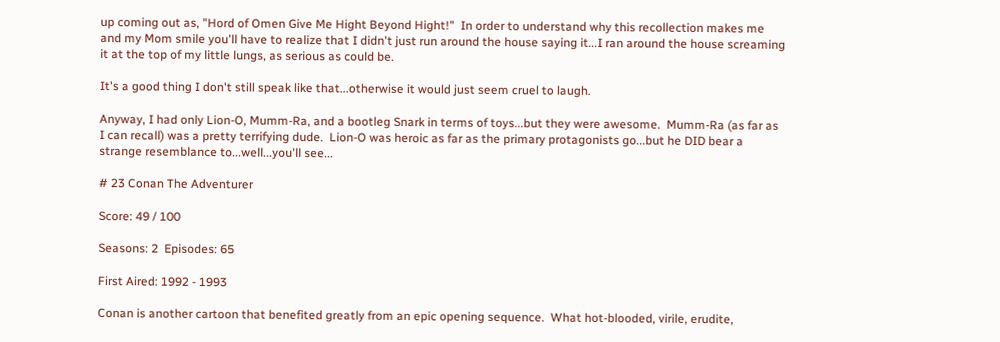up coming out as, "Hord of Omen Give Me Hight Beyond Hight!"  In order to understand why this recollection makes me and my Mom smile you'll have to realize that I didn't just run around the house saying it...I ran around the house screaming it at the top of my little lungs, as serious as could be.

It's a good thing I don't still speak like that...otherwise it would just seem cruel to laugh.

Anyway, I had only Lion-O, Mumm-Ra, and a bootleg Snark in terms of toys...but they were awesome.  Mumm-Ra (as far as I can recall) was a pretty terrifying dude.  Lion-O was heroic as far as the primary protagonists go...but he DID bear a strange resemblance to...well...you'll see...

# 23 Conan The Adventurer

Score: 49 / 100

Seasons: 2  Episodes: 65

First Aired: 1992 - 1993

Conan is another cartoon that benefited greatly from an epic opening sequence.  What hot-blooded, virile, erudite,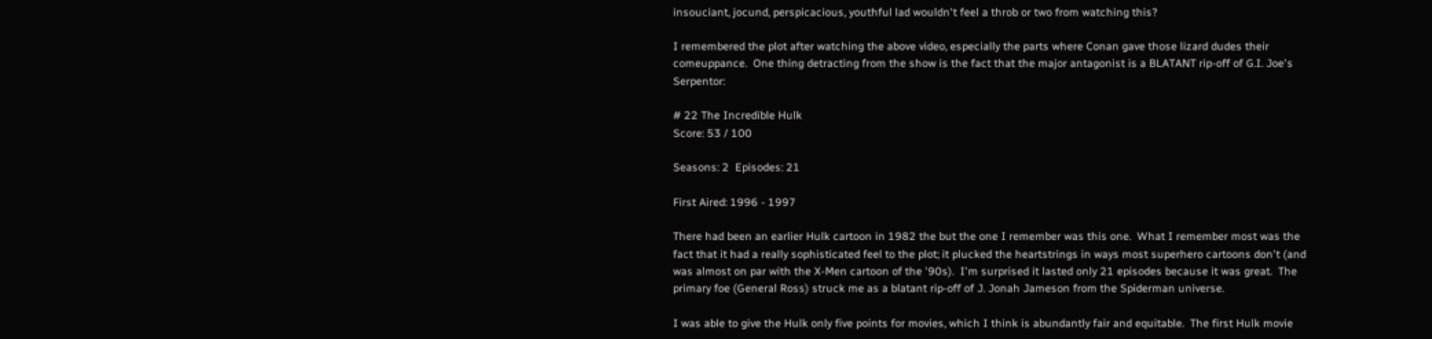insouciant, jocund, perspicacious, youthful lad wouldn't feel a throb or two from watching this?

I remembered the plot after watching the above video, especially the parts where Conan gave those lizard dudes their comeuppance.  One thing detracting from the show is the fact that the major antagonist is a BLATANT rip-off of G.I. Joe's Serpentor:

# 22 The Incredible Hulk
Score: 53 / 100

Seasons: 2  Episodes: 21

First Aired: 1996 - 1997

There had been an earlier Hulk cartoon in 1982 the but the one I remember was this one.  What I remember most was the fact that it had a really sophisticated feel to the plot; it plucked the heartstrings in ways most superhero cartoons don't (and was almost on par with the X-Men cartoon of the '90s).  I'm surprised it lasted only 21 episodes because it was great.  The primary foe (General Ross) struck me as a blatant rip-off of J. Jonah Jameson from the Spiderman universe.

I was able to give the Hulk only five points for movies, which I think is abundantly fair and equitable.  The first Hulk movie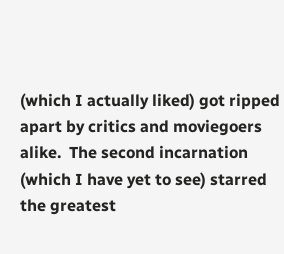(which I actually liked) got ripped apart by critics and moviegoers alike.  The second incarnation (which I have yet to see) starred the greatest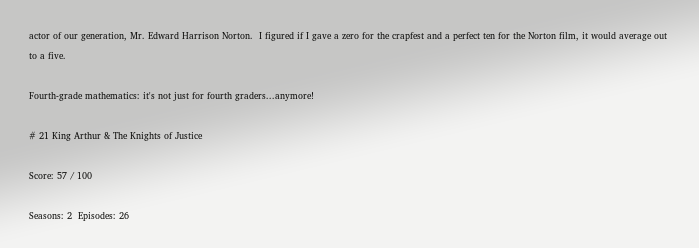actor of our generation, Mr. Edward Harrison Norton.  I figured if I gave a zero for the crapfest and a perfect ten for the Norton film, it would average out to a five.

Fourth-grade mathematics: it's not just for fourth graders...anymore!

# 21 King Arthur & The Knights of Justice

Score: 57 / 100

Seasons: 2  Episodes: 26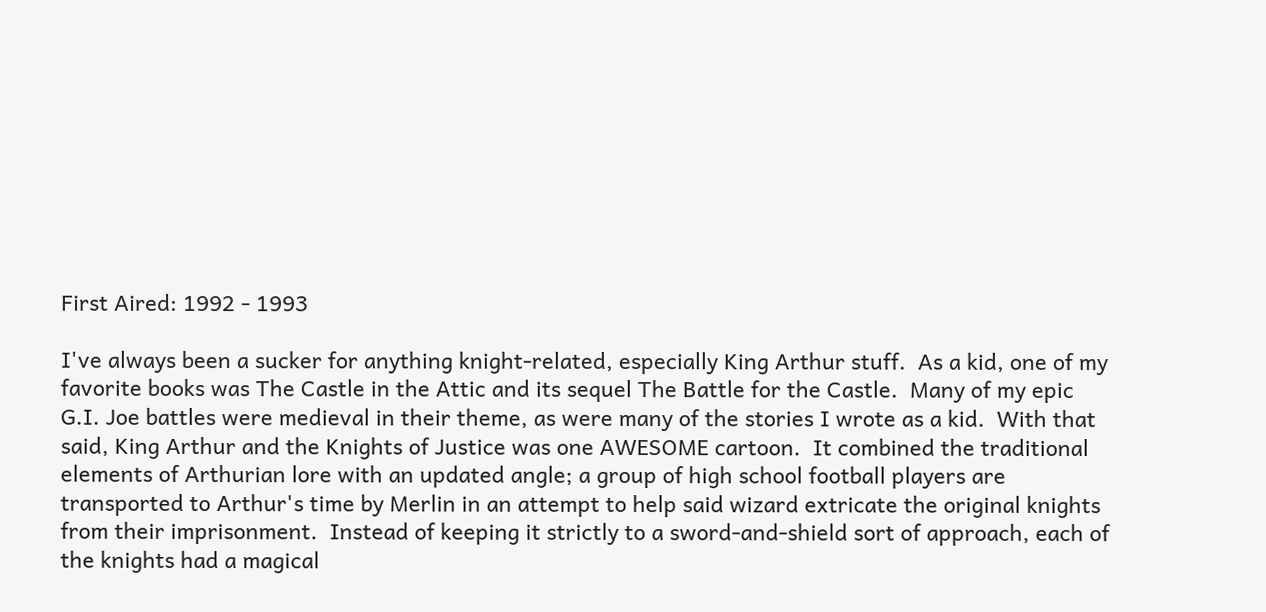First Aired: 1992 - 1993

I've always been a sucker for anything knight-related, especially King Arthur stuff.  As a kid, one of my favorite books was The Castle in the Attic and its sequel The Battle for the Castle.  Many of my epic G.I. Joe battles were medieval in their theme, as were many of the stories I wrote as a kid.  With that said, King Arthur and the Knights of Justice was one AWESOME cartoon.  It combined the traditional elements of Arthurian lore with an updated angle; a group of high school football players are transported to Arthur's time by Merlin in an attempt to help said wizard extricate the original knights from their imprisonment.  Instead of keeping it strictly to a sword-and-shield sort of approach, each of the knights had a magical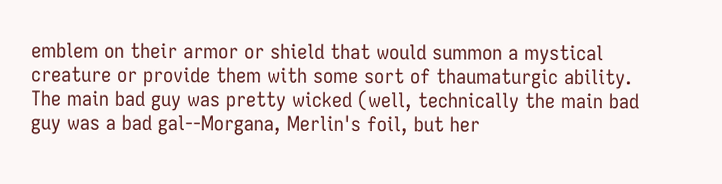emblem on their armor or shield that would summon a mystical creature or provide them with some sort of thaumaturgic ability.  The main bad guy was pretty wicked (well, technically the main bad guy was a bad gal--Morgana, Merlin's foil, but her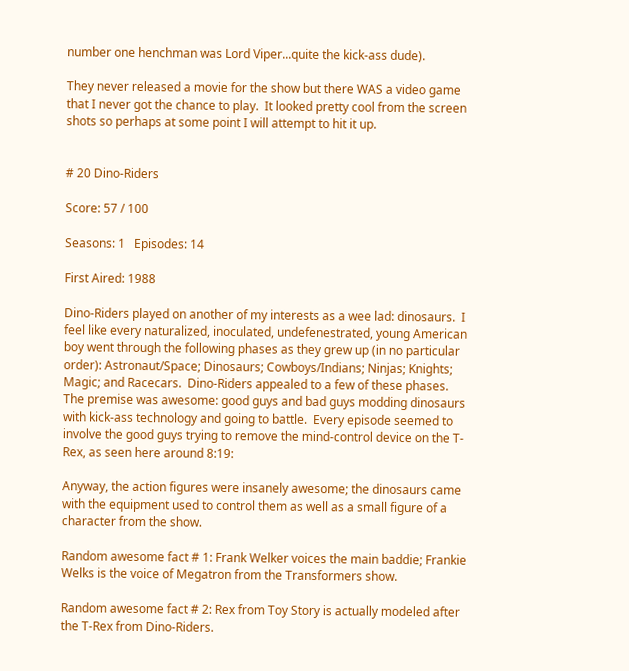number one henchman was Lord Viper...quite the kick-ass dude).

They never released a movie for the show but there WAS a video game that I never got the chance to play.  It looked pretty cool from the screen shots so perhaps at some point I will attempt to hit it up.


# 20 Dino-Riders

Score: 57 / 100

Seasons: 1   Episodes: 14

First Aired: 1988

Dino-Riders played on another of my interests as a wee lad: dinosaurs.  I feel like every naturalized, inoculated, undefenestrated, young American boy went through the following phases as they grew up (in no particular order): Astronaut/Space; Dinosaurs; Cowboys/Indians; Ninjas; Knights; Magic; and Racecars.  Dino-Riders appealed to a few of these phases.  The premise was awesome: good guys and bad guys modding dinosaurs with kick-ass technology and going to battle.  Every episode seemed to involve the good guys trying to remove the mind-control device on the T-Rex, as seen here around 8:19:

Anyway, the action figures were insanely awesome; the dinosaurs came with the equipment used to control them as well as a small figure of a character from the show.

Random awesome fact # 1: Frank Welker voices the main baddie; Frankie Welks is the voice of Megatron from the Transformers show.

Random awesome fact # 2: Rex from Toy Story is actually modeled after the T-Rex from Dino-Riders.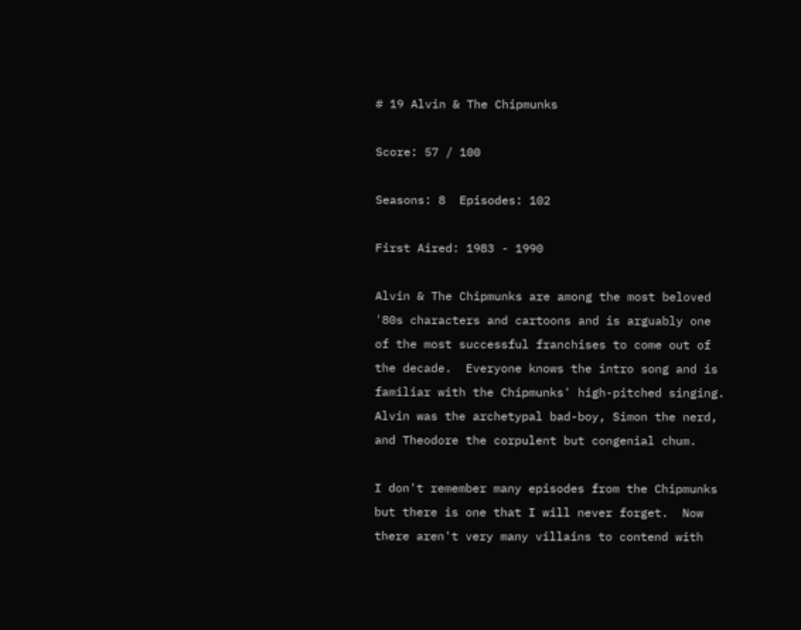# 19 Alvin & The Chipmunks

Score: 57 / 100

Seasons: 8  Episodes: 102

First Aired: 1983 - 1990

Alvin & The Chipmunks are among the most beloved '80s characters and cartoons and is arguably one of the most successful franchises to come out of the decade.  Everyone knows the intro song and is familiar with the Chipmunks' high-pitched singing.  Alvin was the archetypal bad-boy, Simon the nerd, and Theodore the corpulent but congenial chum.

I don't remember many episodes from the Chipmunks but there is one that I will never forget.  Now there aren't very many villains to contend with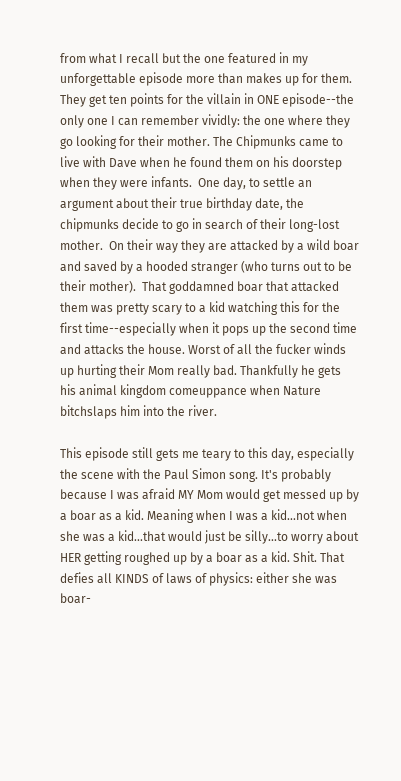from what I recall but the one featured in my unforgettable episode more than makes up for them.  They get ten points for the villain in ONE episode--the only one I can remember vividly: the one where they go looking for their mother. The Chipmunks came to live with Dave when he found them on his doorstep when they were infants.  One day, to settle an argument about their true birthday date, the chipmunks decide to go in search of their long-lost mother.  On their way they are attacked by a wild boar and saved by a hooded stranger (who turns out to be their mother).  That goddamned boar that attacked them was pretty scary to a kid watching this for the first time--especially when it pops up the second time and attacks the house. Worst of all the fucker winds up hurting their Mom really bad. Thankfully he gets his animal kingdom comeuppance when Nature bitchslaps him into the river.

This episode still gets me teary to this day, especially the scene with the Paul Simon song. It's probably because I was afraid MY Mom would get messed up by a boar as a kid. Meaning when I was a kid...not when she was a kid...that would just be silly...to worry about HER getting roughed up by a boar as a kid. Shit. That defies all KINDS of laws of physics: either she was boar-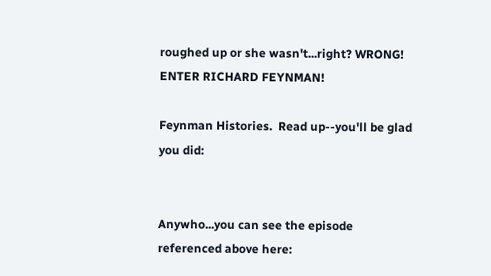roughed up or she wasn't...right? WRONG! ENTER RICHARD FEYNMAN!

Feynman Histories.  Read up--you'll be glad you did:


Anywho...you can see the episode referenced above here: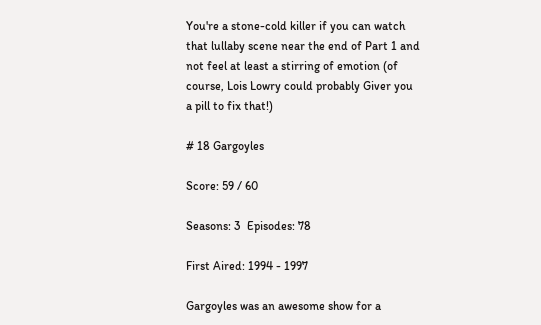You're a stone-cold killer if you can watch that lullaby scene near the end of Part 1 and not feel at least a stirring of emotion (of course, Lois Lowry could probably Giver you a pill to fix that!)

# 18 Gargoyles

Score: 59 / 60

Seasons: 3  Episodes: 78

First Aired: 1994 - 1997

Gargoyles was an awesome show for a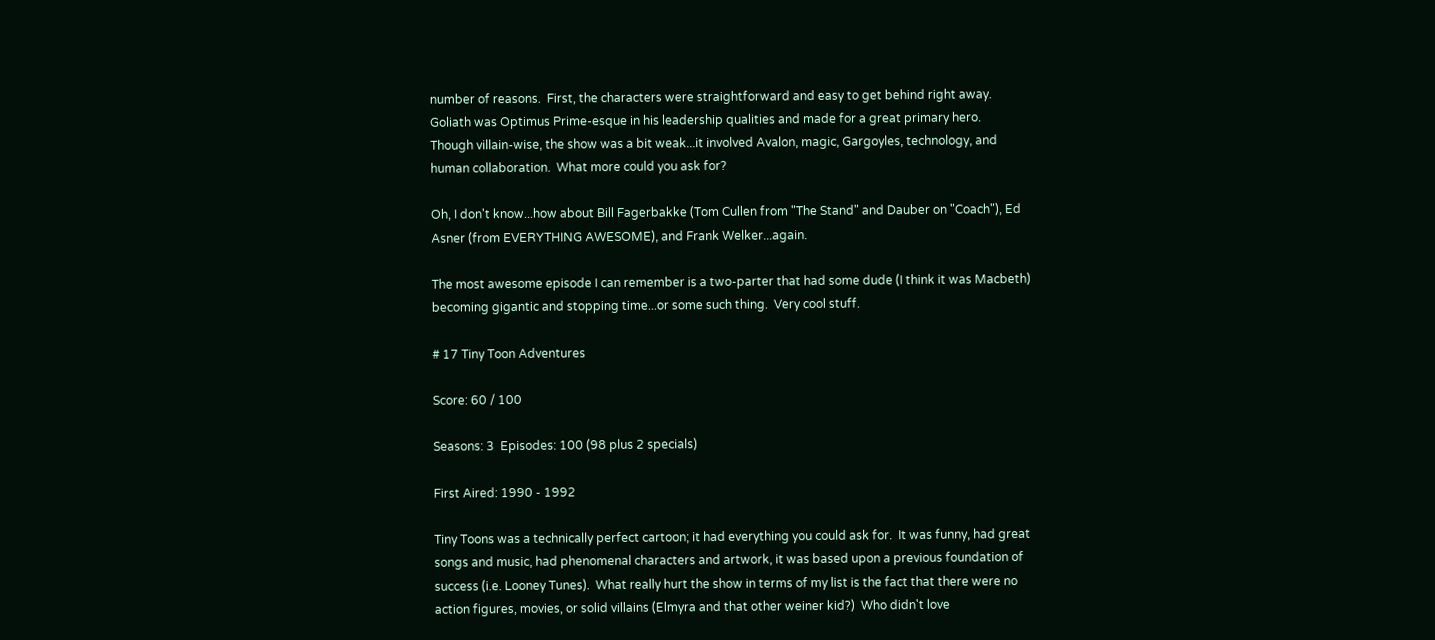number of reasons.  First, the characters were straightforward and easy to get behind right away.  Goliath was Optimus Prime-esque in his leadership qualities and made for a great primary hero.  Though villain-wise, the show was a bit weak...it involved Avalon, magic, Gargoyles, technology, and human collaboration.  What more could you ask for?

Oh, I don't know...how about Bill Fagerbakke (Tom Cullen from "The Stand" and Dauber on "Coach"), Ed Asner (from EVERYTHING AWESOME), and Frank Welker...again.

The most awesome episode I can remember is a two-parter that had some dude (I think it was Macbeth) becoming gigantic and stopping time...or some such thing.  Very cool stuff.

# 17 Tiny Toon Adventures

Score: 60 / 100

Seasons: 3  Episodes: 100 (98 plus 2 specials)

First Aired: 1990 - 1992

Tiny Toons was a technically perfect cartoon; it had everything you could ask for.  It was funny, had great songs and music, had phenomenal characters and artwork, it was based upon a previous foundation of success (i.e. Looney Tunes).  What really hurt the show in terms of my list is the fact that there were no action figures, movies, or solid villains (Elmyra and that other weiner kid?)  Who didn't love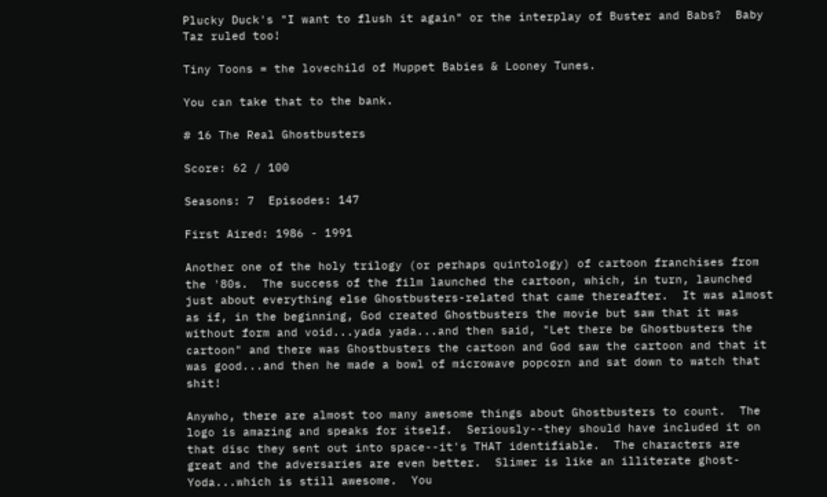Plucky Duck's "I want to flush it again" or the interplay of Buster and Babs?  Baby Taz ruled too!

Tiny Toons = the lovechild of Muppet Babies & Looney Tunes.

You can take that to the bank.

# 16 The Real Ghostbusters

Score: 62 / 100

Seasons: 7  Episodes: 147

First Aired: 1986 - 1991

Another one of the holy trilogy (or perhaps quintology) of cartoon franchises from the '80s.  The success of the film launched the cartoon, which, in turn, launched just about everything else Ghostbusters-related that came thereafter.  It was almost as if, in the beginning, God created Ghostbusters the movie but saw that it was without form and void...yada yada...and then said, "Let there be Ghostbusters the cartoon" and there was Ghostbusters the cartoon and God saw the cartoon and that it was good...and then he made a bowl of microwave popcorn and sat down to watch that shit!

Anywho, there are almost too many awesome things about Ghostbusters to count.  The logo is amazing and speaks for itself.  Seriously--they should have included it on that disc they sent out into space--it's THAT identifiable.  The characters are great and the adversaries are even better.  Slimer is like an illiterate ghost-Yoda...which is still awesome.  You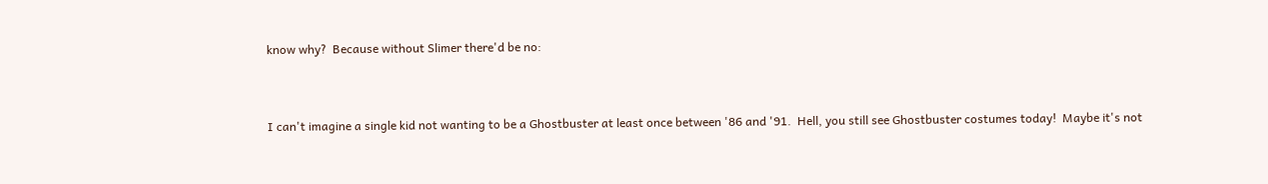know why?  Because without Slimer there'd be no:


I can't imagine a single kid not wanting to be a Ghostbuster at least once between '86 and '91.  Hell, you still see Ghostbuster costumes today!  Maybe it's not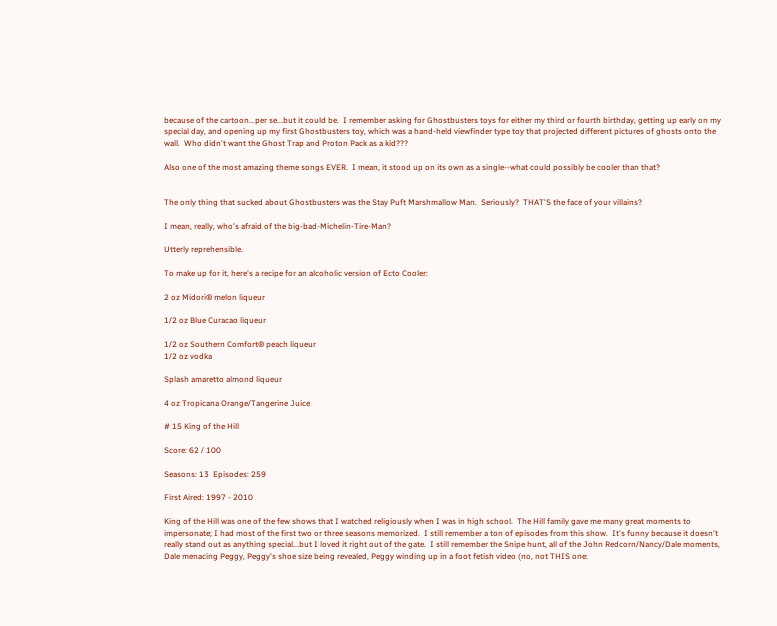because of the cartoon...per se...but it could be.  I remember asking for Ghostbusters toys for either my third or fourth birthday, getting up early on my special day, and opening up my first Ghostbusters toy, which was a hand-held viewfinder type toy that projected different pictures of ghosts onto the wall.  Who didn't want the Ghost Trap and Proton Pack as a kid???

Also one of the most amazing theme songs EVER.  I mean, it stood up on its own as a single--what could possibly be cooler than that?


The only thing that sucked about Ghostbusters was the Stay Puft Marshmallow Man.  Seriously?  THAT'S the face of your villains?

I mean, really, who's afraid of the big-bad-Michelin-Tire-Man?

Utterly reprehensible.

To make up for it, here's a recipe for an alcoholic version of Ecto Cooler:

2 oz Midori® melon liqueur

1/2 oz Blue Curacao liqueur

1/2 oz Southern Comfort® peach liqueur
1/2 oz vodka

Splash amaretto almond liqueur

4 oz Tropicana Orange/Tangerine Juice

# 15 King of the Hill

Score: 62 / 100

Seasons: 13  Episodes: 259

First Aired: 1997 - 2010

King of the Hill was one of the few shows that I watched religiously when I was in high school.  The Hill family gave me many great moments to impersonate; I had most of the first two or three seasons memorized.  I still remember a ton of episodes from this show.  It's funny because it doesn't really stand out as anything special...but I loved it right out of the gate.  I still remember the Snipe hunt, all of the John Redcorn/Nancy/Dale moments, Dale menacing Peggy, Peggy's shoe size being revealed, Peggy winding up in a foot fetish video (no, not THIS one: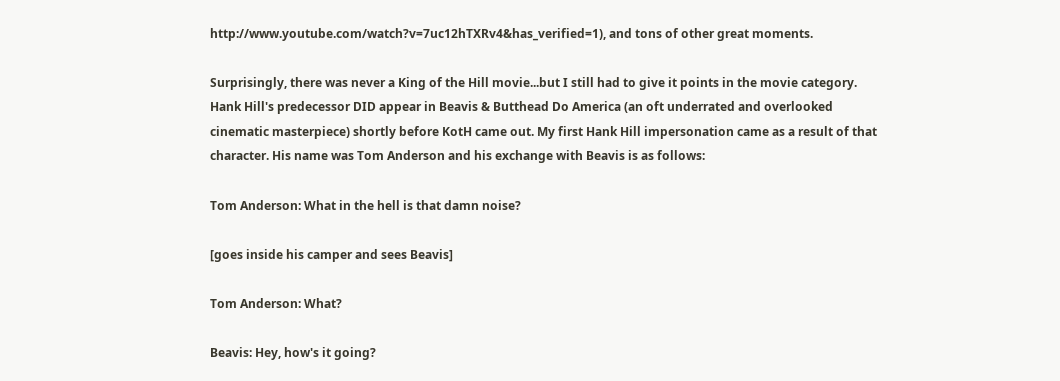http://www.youtube.com/watch?v=7uc12hTXRv4&has_verified=1), and tons of other great moments.

Surprisingly, there was never a King of the Hill movie...but I still had to give it points in the movie category.  Hank Hill's predecessor DID appear in Beavis & Butthead Do America (an oft underrated and overlooked cinematic masterpiece) shortly before KotH came out. My first Hank Hill impersonation came as a result of that character. His name was Tom Anderson and his exchange with Beavis is as follows:

Tom Anderson: What in the hell is that damn noise?

[goes inside his camper and sees Beavis]

Tom Anderson: What?

Beavis: Hey, how's it going?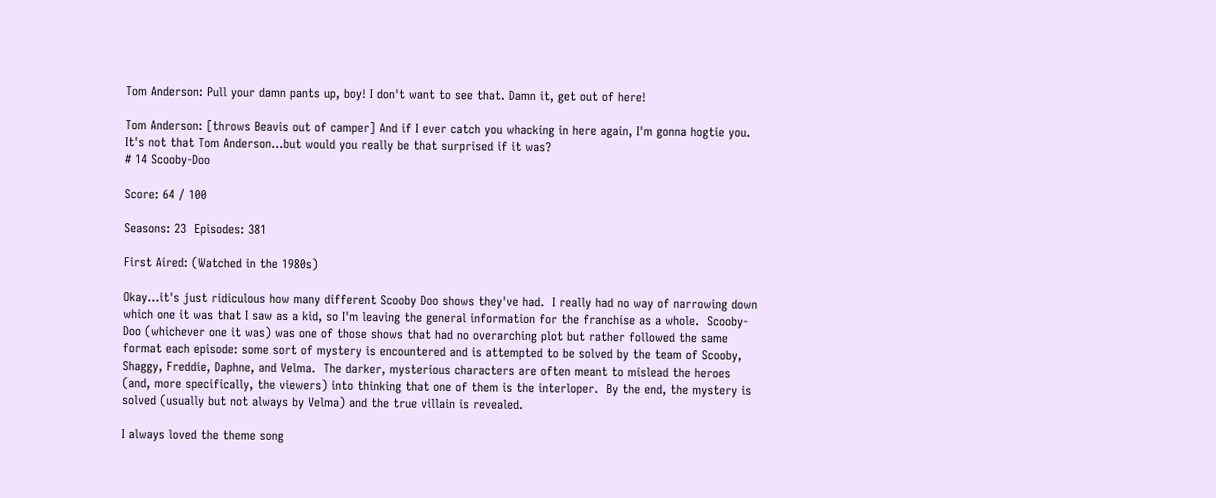Tom Anderson: Pull your damn pants up, boy! I don't want to see that. Damn it, get out of here!

Tom Anderson: [throws Beavis out of camper] And if I ever catch you whacking in here again, I'm gonna hogtie you.
It's not that Tom Anderson...but would you really be that surprised if it was?
# 14 Scooby-Doo

Score: 64 / 100

Seasons: 23  Episodes: 381

First Aired: (Watched in the 1980s)

Okay...it's just ridiculous how many different Scooby Doo shows they've had.  I really had no way of narrowing down which one it was that I saw as a kid, so I'm leaving the general information for the franchise as a whole.  Scooby-Doo (whichever one it was) was one of those shows that had no overarching plot but rather followed the same format each episode: some sort of mystery is encountered and is attempted to be solved by the team of Scooby, Shaggy, Freddie, Daphne, and Velma.  The darker, mysterious characters are often meant to mislead the heroes (and, more specifically, the viewers) into thinking that one of them is the interloper.  By the end, the mystery is solved (usually but not always by Velma) and the true villain is revealed.

I always loved the theme song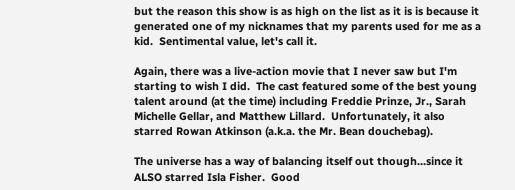but the reason this show is as high on the list as it is is because it generated one of my nicknames that my parents used for me as a kid.  Sentimental value, let's call it.

Again, there was a live-action movie that I never saw but I'm starting to wish I did.  The cast featured some of the best young talent around (at the time) including Freddie Prinze, Jr., Sarah Michelle Gellar, and Matthew Lillard.  Unfortunately, it also starred Rowan Atkinson (a.k.a. the Mr. Bean douchebag).

The universe has a way of balancing itself out though...since it ALSO starred Isla Fisher.  Good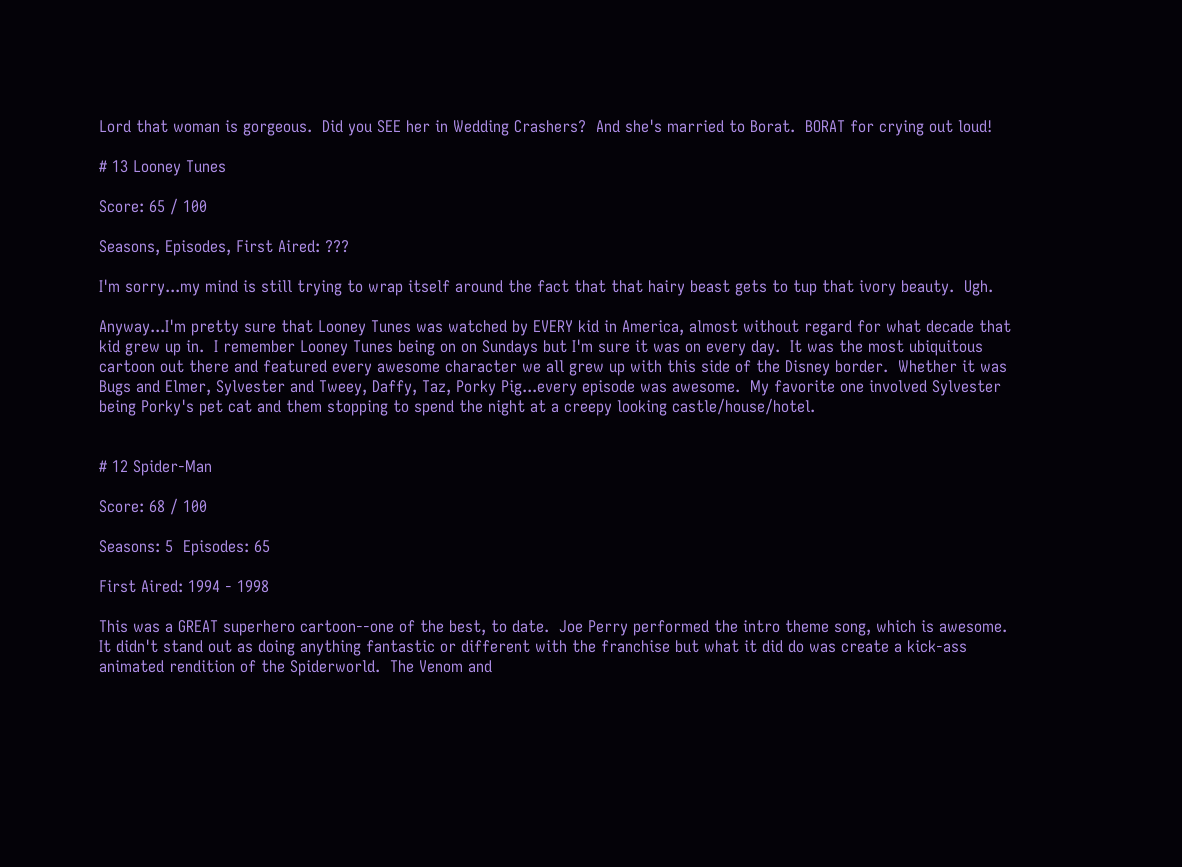Lord that woman is gorgeous.  Did you SEE her in Wedding Crashers?  And she's married to Borat.  BORAT for crying out loud!

# 13 Looney Tunes

Score: 65 / 100

Seasons, Episodes, First Aired: ???

I'm sorry...my mind is still trying to wrap itself around the fact that that hairy beast gets to tup that ivory beauty.  Ugh.

Anyway...I'm pretty sure that Looney Tunes was watched by EVERY kid in America, almost without regard for what decade that kid grew up in.  I remember Looney Tunes being on on Sundays but I'm sure it was on every day.  It was the most ubiquitous cartoon out there and featured every awesome character we all grew up with this side of the Disney border.  Whether it was Bugs and Elmer, Sylvester and Tweey, Daffy, Taz, Porky Pig...every episode was awesome.  My favorite one involved Sylvester being Porky's pet cat and them stopping to spend the night at a creepy looking castle/house/hotel.


# 12 Spider-Man

Score: 68 / 100

Seasons: 5  Episodes: 65

First Aired: 1994 - 1998

This was a GREAT superhero cartoon--one of the best, to date.  Joe Perry performed the intro theme song, which is awesome.  It didn't stand out as doing anything fantastic or different with the franchise but what it did do was create a kick-ass animated rendition of the Spiderworld.  The Venom and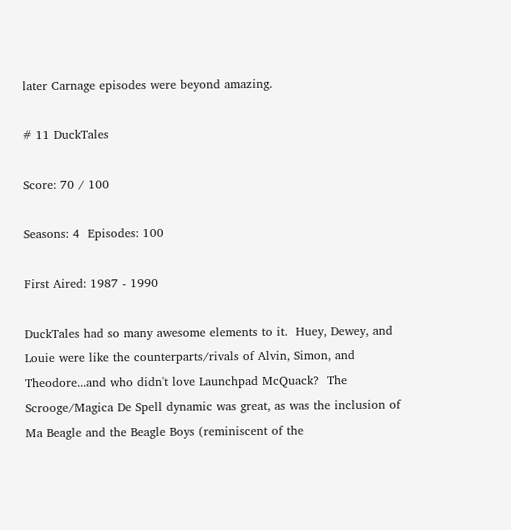later Carnage episodes were beyond amazing.

# 11 DuckTales

Score: 70 / 100

Seasons: 4  Episodes: 100

First Aired: 1987 - 1990

DuckTales had so many awesome elements to it.  Huey, Dewey, and Louie were like the counterparts/rivals of Alvin, Simon, and Theodore...and who didn't love Launchpad McQuack?  The Scrooge/Magica De Spell dynamic was great, as was the inclusion of Ma Beagle and the Beagle Boys (reminiscent of the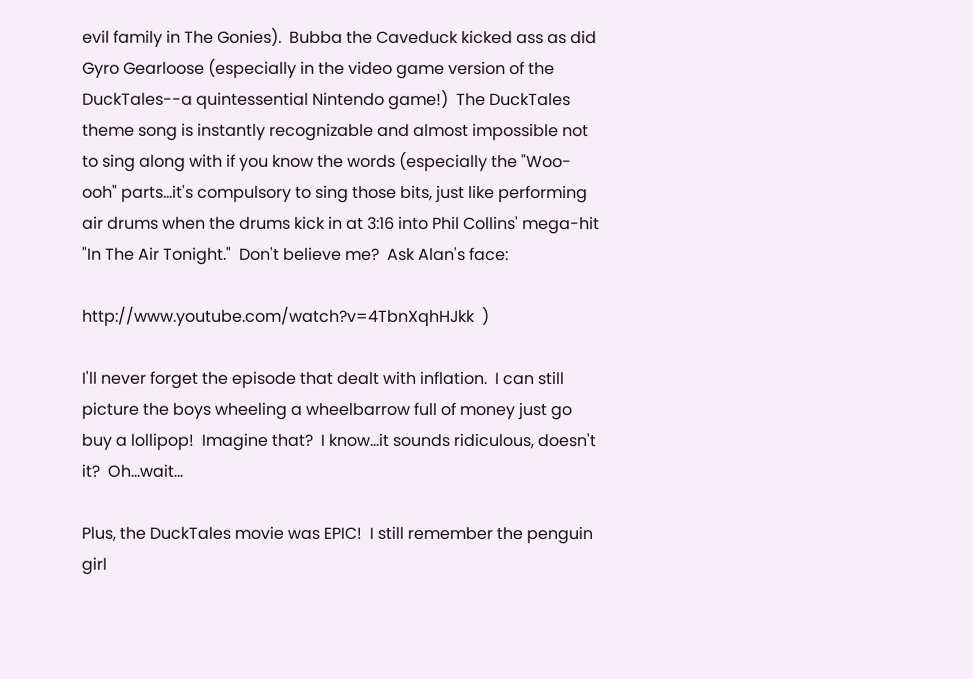evil family in The Gonies).  Bubba the Caveduck kicked ass as did Gyro Gearloose (especially in the video game version of the DuckTales--a quintessential Nintendo game!)  The DuckTales theme song is instantly recognizable and almost impossible not to sing along with if you know the words (especially the "Woo-ooh" parts...it's compulsory to sing those bits, just like performing air drums when the drums kick in at 3:16 into Phil Collins' mega-hit "In The Air Tonight."  Don't believe me?  Ask Alan's face:

http://www.youtube.com/watch?v=4TbnXqhHJkk  )

I'll never forget the episode that dealt with inflation.  I can still picture the boys wheeling a wheelbarrow full of money just go buy a lollipop!  Imagine that?  I know...it sounds ridiculous, doesn't it?  Oh...wait...

Plus, the DuckTales movie was EPIC!  I still remember the penguin girl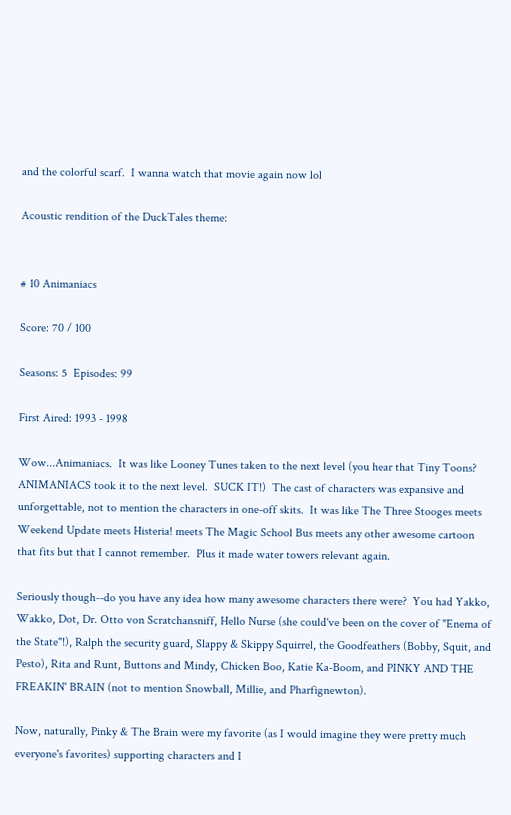and the colorful scarf.  I wanna watch that movie again now lol

Acoustic rendition of the DuckTales theme:


# 10 Animaniacs

Score: 70 / 100

Seasons: 5  Episodes: 99

First Aired: 1993 - 1998

Wow...Animaniacs.  It was like Looney Tunes taken to the next level (you hear that Tiny Toons?  ANIMANIACS took it to the next level.  SUCK IT!)  The cast of characters was expansive and unforgettable, not to mention the characters in one-off skits.  It was like The Three Stooges meets Weekend Update meets Histeria! meets The Magic School Bus meets any other awesome cartoon that fits but that I cannot remember.  Plus it made water towers relevant again.

Seriously though--do you have any idea how many awesome characters there were?  You had Yakko, Wakko, Dot, Dr. Otto von Scratchansniff, Hello Nurse (she could've been on the cover of "Enema of the State"!), Ralph the security guard, Slappy & Skippy Squirrel, the Goodfeathers (Bobby, Squit, and Pesto), Rita and Runt, Buttons and Mindy, Chicken Boo, Katie Ka-Boom, and PINKY AND THE FREAKIN' BRAIN (not to mention Snowball, Millie, and Pharfignewton).

Now, naturally, Pinky & The Brain were my favorite (as I would imagine they were pretty much everyone's favorites) supporting characters and I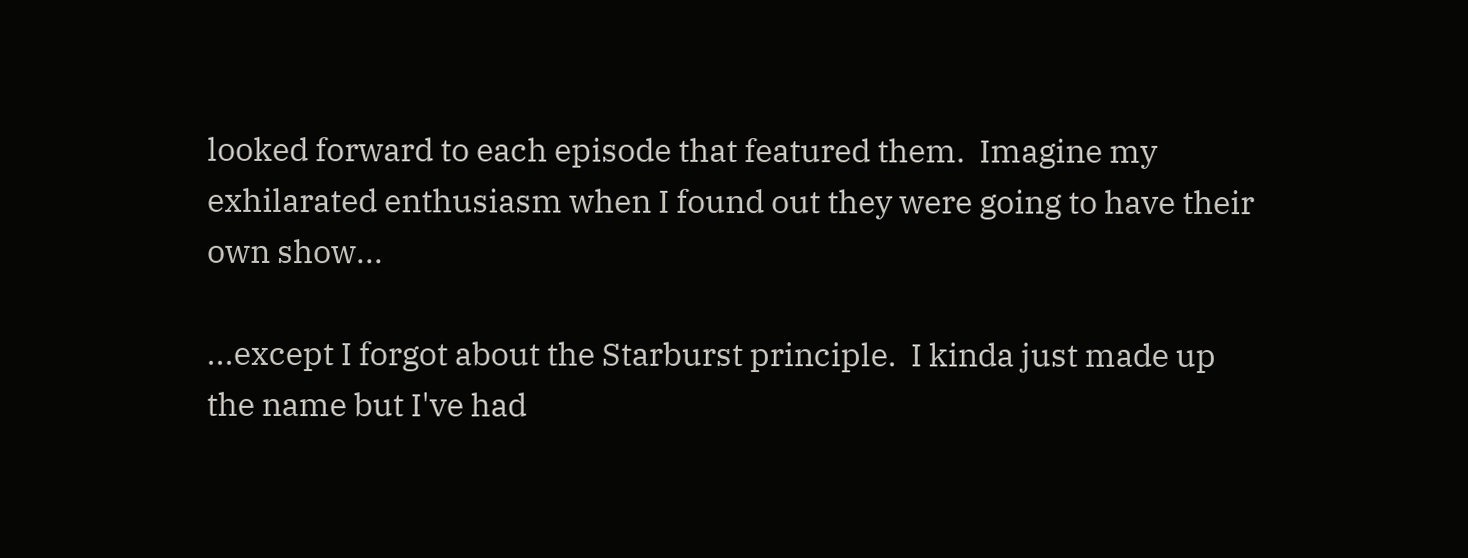looked forward to each episode that featured them.  Imagine my exhilarated enthusiasm when I found out they were going to have their own show...

...except I forgot about the Starburst principle.  I kinda just made up the name but I've had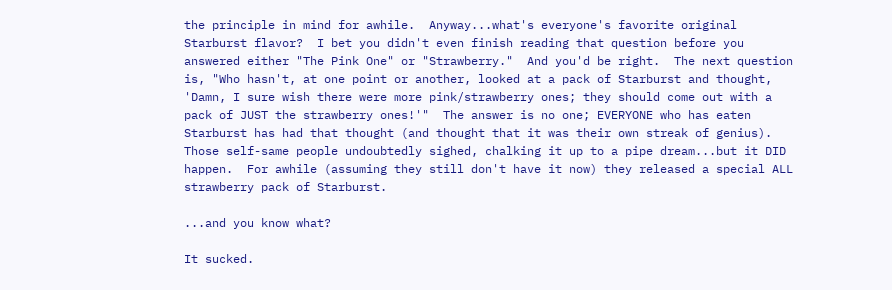the principle in mind for awhile.  Anyway...what's everyone's favorite original Starburst flavor?  I bet you didn't even finish reading that question before you answered either "The Pink One" or "Strawberry."  And you'd be right.  The next question is, "Who hasn't, at one point or another, looked at a pack of Starburst and thought, 'Damn, I sure wish there were more pink/strawberry ones; they should come out with a pack of JUST the strawberry ones!'"  The answer is no one; EVERYONE who has eaten Starburst has had that thought (and thought that it was their own streak of genius).  Those self-same people undoubtedly sighed, chalking it up to a pipe dream...but it DID happen.  For awhile (assuming they still don't have it now) they released a special ALL strawberry pack of Starburst.

...and you know what?

It sucked.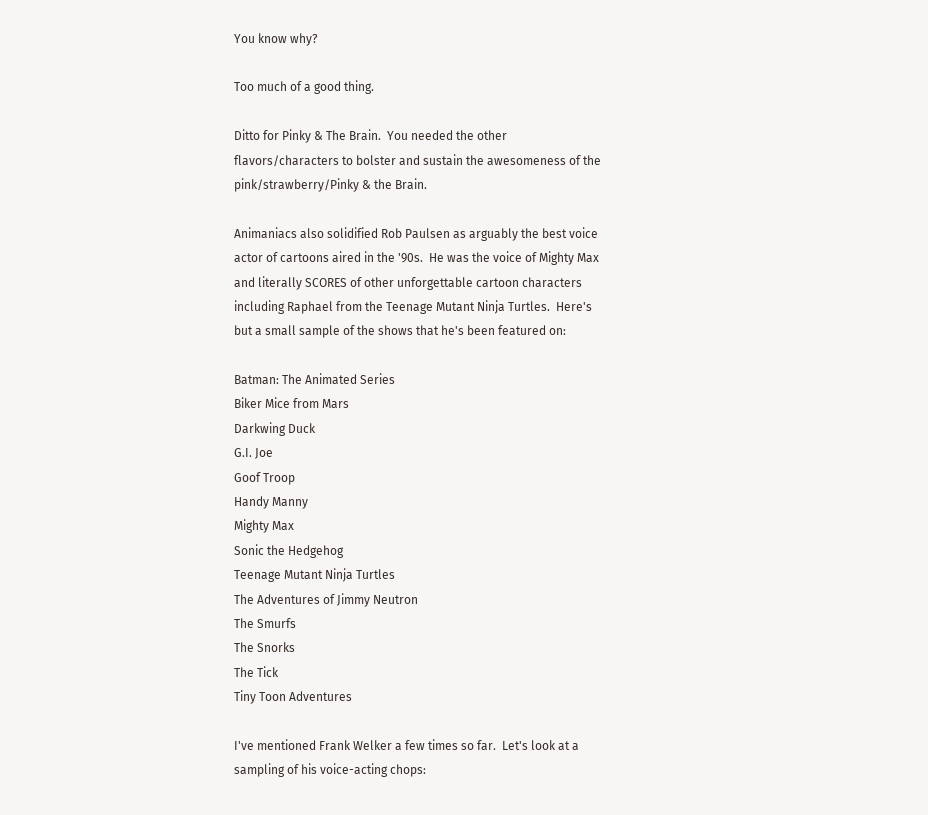You know why?

Too much of a good thing.

Ditto for Pinky & The Brain.  You needed the other flavors/characters to bolster and sustain the awesomeness of the pink/strawberry/Pinky & the Brain.

Animaniacs also solidified Rob Paulsen as arguably the best voice actor of cartoons aired in the '90s.  He was the voice of Mighty Max and literally SCORES of other unforgettable cartoon characters including Raphael from the Teenage Mutant Ninja Turtles.  Here's but a small sample of the shows that he's been featured on:

Batman: The Animated Series
Biker Mice from Mars
Darkwing Duck
G.I. Joe
Goof Troop
Handy Manny
Mighty Max
Sonic the Hedgehog
Teenage Mutant Ninja Turtles
The Adventures of Jimmy Neutron
The Smurfs
The Snorks
The Tick
Tiny Toon Adventures

I've mentioned Frank Welker a few times so far.  Let's look at a sampling of his voice-acting chops: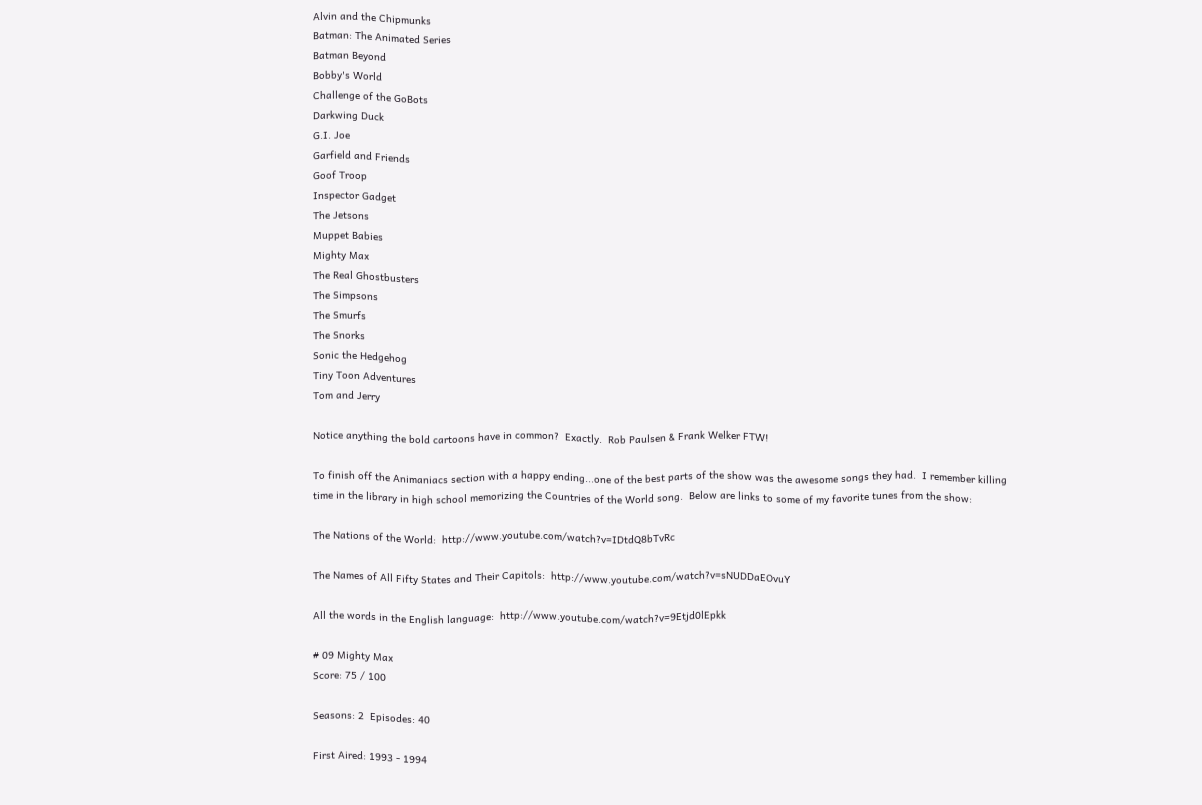Alvin and the Chipmunks
Batman: The Animated Series
Batman Beyond
Bobby's World
Challenge of the GoBots
Darkwing Duck
G.I. Joe
Garfield and Friends
Goof Troop
Inspector Gadget
The Jetsons
Muppet Babies
Mighty Max
The Real Ghostbusters
The Simpsons
The Smurfs
The Snorks
Sonic the Hedgehog
Tiny Toon Adventures
Tom and Jerry

Notice anything the bold cartoons have in common?  Exactly.  Rob Paulsen & Frank Welker FTW!

To finish off the Animaniacs section with a happy ending...one of the best parts of the show was the awesome songs they had.  I remember killing time in the library in high school memorizing the Countries of the World song.  Below are links to some of my favorite tunes from the show:

The Nations of the World:  http://www.youtube.com/watch?v=IDtdQ8bTvRc

The Names of All Fifty States and Their Capitols:  http://www.youtube.com/watch?v=sNUDDaEOvuY

All the words in the English language:  http://www.youtube.com/watch?v=9Etjd0lEpkk

# 09 Mighty Max
Score: 75 / 100

Seasons: 2  Episodes: 40

First Aired: 1993 - 1994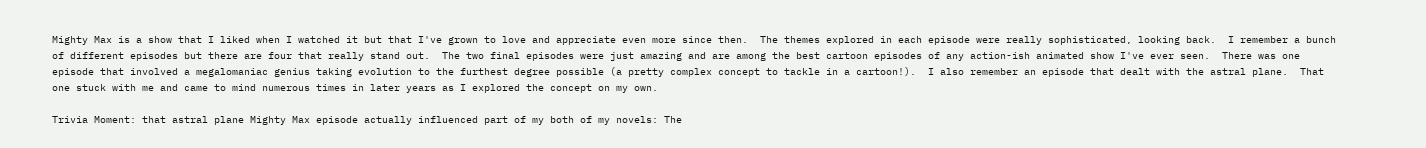Mighty Max is a show that I liked when I watched it but that I've grown to love and appreciate even more since then.  The themes explored in each episode were really sophisticated, looking back.  I remember a bunch of different episodes but there are four that really stand out.  The two final episodes were just amazing and are among the best cartoon episodes of any action-ish animated show I've ever seen.  There was one episode that involved a megalomaniac genius taking evolution to the furthest degree possible (a pretty complex concept to tackle in a cartoon!).  I also remember an episode that dealt with the astral plane.  That one stuck with me and came to mind numerous times in later years as I explored the concept on my own.

Trivia Moment: that astral plane Mighty Max episode actually influenced part of my both of my novels: The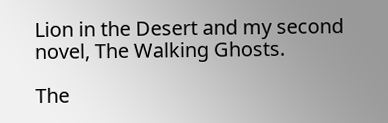Lion in the Desert and my second novel, The Walking Ghosts.

The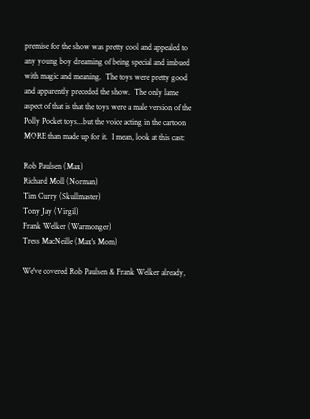premise for the show was pretty cool and appealed to any young boy dreaming of being special and imbued with magic and meaning.  The toys were pretty good and apparently preceded the show.  The only lame aspect of that is that the toys were a male version of the Polly Pocket toys...but the voice acting in the cartoon MORE than made up for it.  I mean, look at this cast:

Rob Paulsen (Max)
Richard Moll (Norman)
Tim Curry (Skullmaster)
Tony Jay (Virgil)
Frank Welker (Warmonger)
Tress MacNeille (Max's Mom)

We've covered Rob Paulsen & Frank Welker already,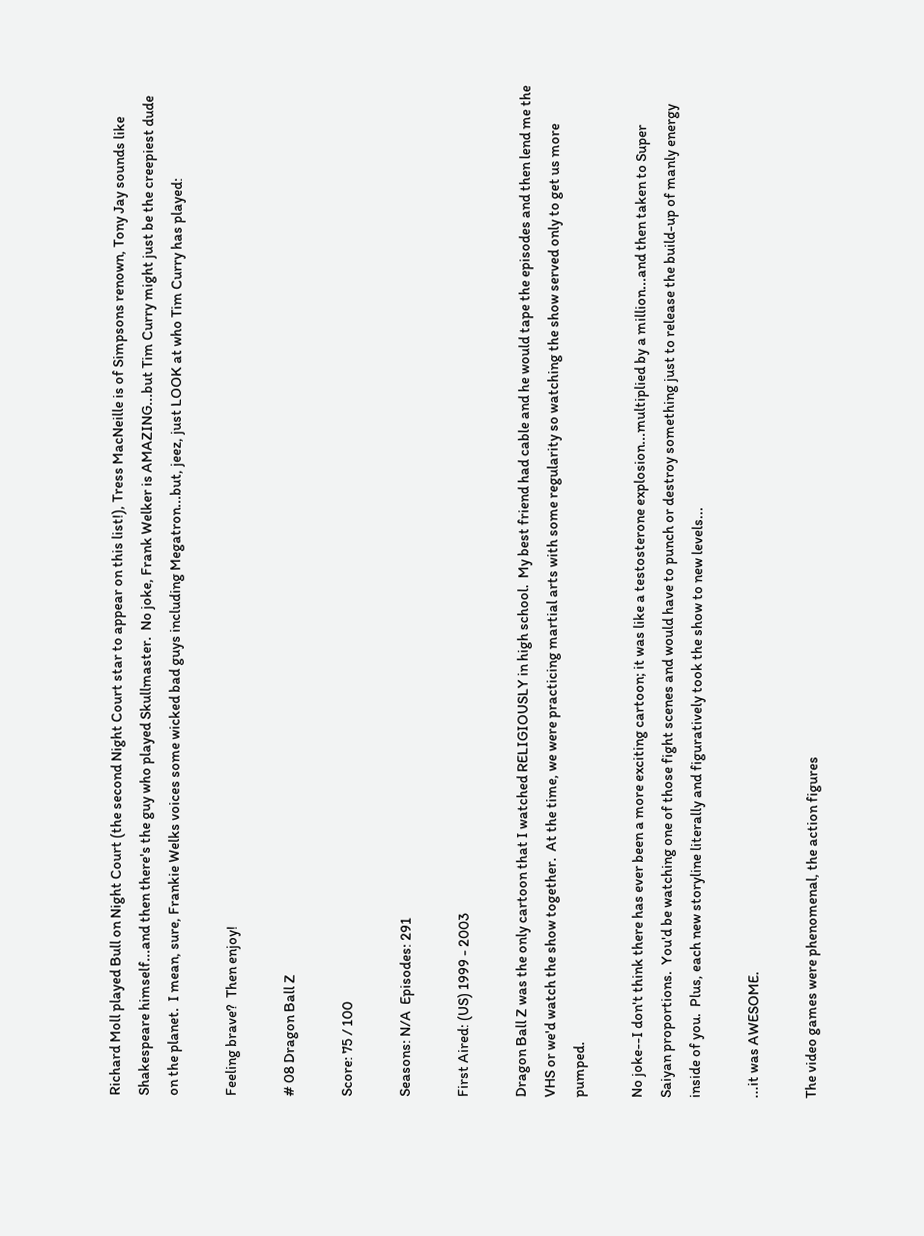Richard Moll played Bull on Night Court (the second Night Court star to appear on this list!), Tress MacNeille is of Simpsons renown, Tony Jay sounds like Shakespeare himself...and then there's the guy who played Skullmaster.  No joke, Frank Welker is AMAZING...but Tim Curry might just be the creepiest dude on the planet.  I mean, sure, Frankie Welks voices some wicked bad guys including Megatron...but, jeez, just LOOK at who Tim Curry has played:

Feeling brave?  Then enjoy!

# 08 Dragon Ball Z

Score: 75 / 100

Seasons: N/A  Episodes: 291

First Aired: (US) 1999 - 2003

Dragon Ball Z was the only cartoon that I watched RELIGIOUSLY in high school.  My best friend had cable and he would tape the episodes and then lend me the VHS or we'd watch the show together.  At the time, we were practicing martial arts with some regularity so watching the show served only to get us more pumped.

No joke--I don't think there has ever been a more exciting cartoon; it was like a testosterone explosion...multiplied by a million...and then taken to Super Saiyan proportions.  You'd be watching one of those fight scenes and would have to punch or destroy something just to release the build-up of manly energy inside of you.  Plus, each new storyline literally and figuratively took the show to new levels...

...it was AWESOME.

The video games were phenomenal, the action figures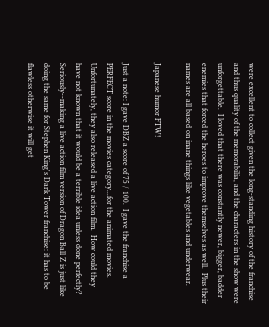were excellent to collect given the long-standing history of the franchise and thus quality of the memorabilia, and the characters in the show were unforgettable.  I loved that there was constantly newer, bigger, badder enemies that forced the heroes to improve themselves as well.  Plus their names are all based on inane things like vegetables and underwear.

Japanese humor FTW!

Just a note: I gave DBZ a score of 75 / 100.  I gave the franchise a PERFECT score in the movies category...for the animated movies.  Unfortunately, they also released a live action film.  How could they have not known that it would be a terrible idea unless done perfectly?  Seriously--making a live action film version of Dragon Ball Z is just like doing the same for Stephen King's Dark Tower franchise: it has to be flawless otherwise it will get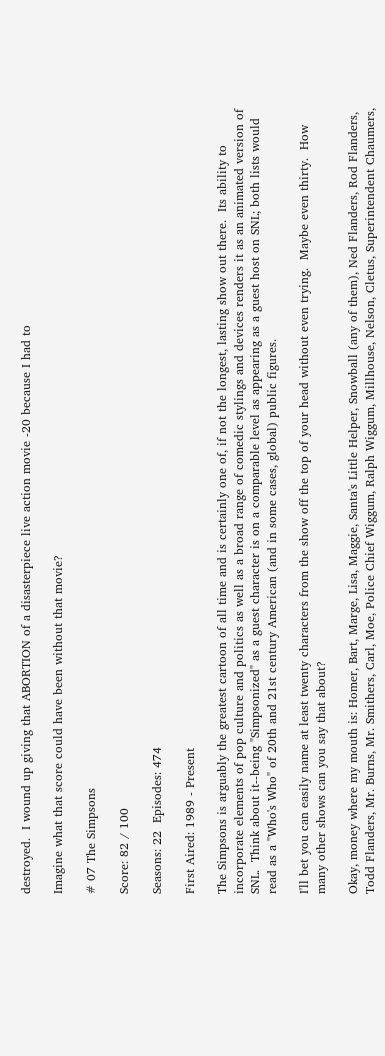destroyed.  I wound up giving that ABORTION of a disasterpiece live action movie -20 because I had to

Imagine what that score could have been without that movie?

# 07 The Simpsons

Score: 82 / 100

Seasons: 22  Episodes: 474

First Aired: 1989 - Present

The Simpsons is arguably the greatest cartoon of all time and is certainly one of, if not the longest, lasting show out there.  Its ability to incorporate elements of pop culture and politics as well as a broad range of comedic stylings and devices renders it as an animated version of SNL.  Think about it--being "Simpsonized" as a guest character is on a comparable level as appearing as a guest host on SNL; both lists would read as a "Who's Who" of 20th and 21st century American (and in some cases, global) public figures.

I'll bet you can easily name at least twenty characters from the show off the top of your head without even trying.  Maybe even thirty.  How many other shows can you say that about?

Okay, money where my mouth is: Homer, Bart, Marge, Lisa, Maggie, Santa's Little Helper, Snowball (any of them), Ned Flanders, Rod Flanders, Todd Flanders, Mr. Burns, Mr. Smithers, Carl, Moe, Police Chief Wiggum, Ralph Wiggum, Millhouse, Nelson, Cletus, Superintendent Chaumers,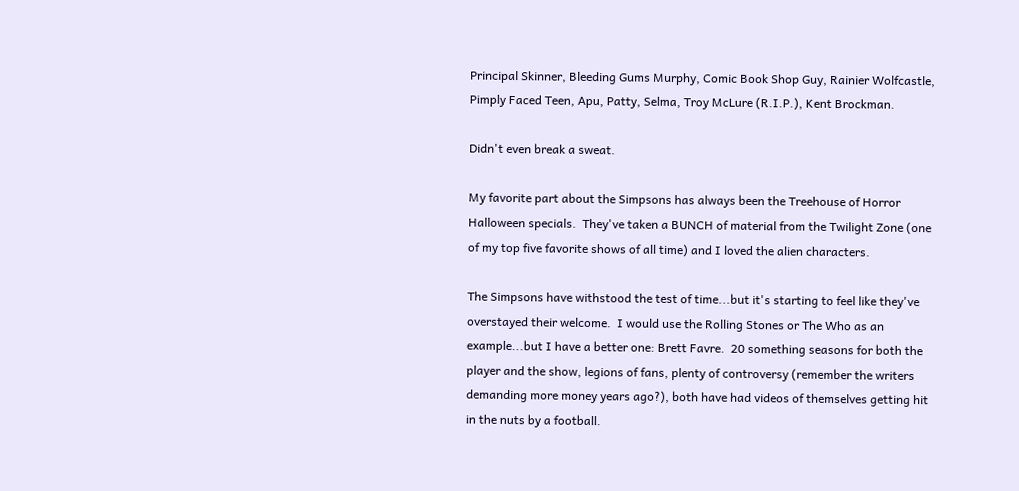Principal Skinner, Bleeding Gums Murphy, Comic Book Shop Guy, Rainier Wolfcastle, Pimply Faced Teen, Apu, Patty, Selma, Troy McLure (R.I.P.), Kent Brockman.

Didn't even break a sweat.

My favorite part about the Simpsons has always been the Treehouse of Horror Halloween specials.  They've taken a BUNCH of material from the Twilight Zone (one of my top five favorite shows of all time) and I loved the alien characters.

The Simpsons have withstood the test of time...but it's starting to feel like they've overstayed their welcome.  I would use the Rolling Stones or The Who as an example...but I have a better one: Brett Favre.  20 something seasons for both the player and the show, legions of fans, plenty of controversy (remember the writers demanding more money years ago?), both have had videos of themselves getting hit in the nuts by a football.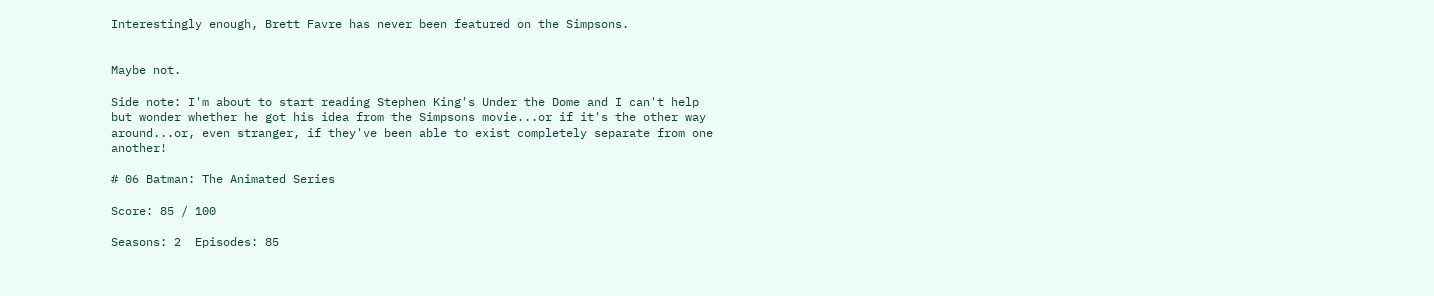Interestingly enough, Brett Favre has never been featured on the Simpsons.


Maybe not.

Side note: I'm about to start reading Stephen King's Under the Dome and I can't help but wonder whether he got his idea from the Simpsons movie...or if it's the other way around...or, even stranger, if they've been able to exist completely separate from one another!

# 06 Batman: The Animated Series

Score: 85 / 100

Seasons: 2  Episodes: 85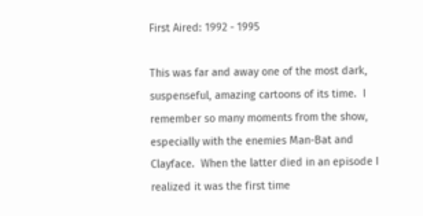First Aired: 1992 - 1995

This was far and away one of the most dark, suspenseful, amazing cartoons of its time.  I remember so many moments from the show, especially with the enemies Man-Bat and Clayface.  When the latter died in an episode I realized it was the first time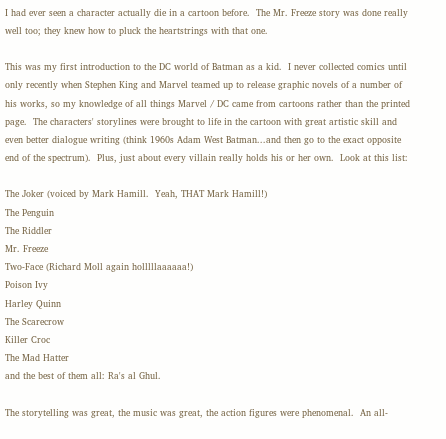I had ever seen a character actually die in a cartoon before.  The Mr. Freeze story was done really well too; they knew how to pluck the heartstrings with that one.

This was my first introduction to the DC world of Batman as a kid.  I never collected comics until only recently when Stephen King and Marvel teamed up to release graphic novels of a number of his works, so my knowledge of all things Marvel / DC came from cartoons rather than the printed page.  The characters' storylines were brought to life in the cartoon with great artistic skill and even better dialogue writing (think 1960s Adam West Batman...and then go to the exact opposite end of the spectrum).  Plus, just about every villain really holds his or her own.  Look at this list:

The Joker (voiced by Mark Hamill.  Yeah, THAT Mark Hamill!)
The Penguin
The Riddler
Mr. Freeze
Two-Face (Richard Moll again holllllaaaaaa!)
Poison Ivy
Harley Quinn
The Scarecrow
Killer Croc
The Mad Hatter
and the best of them all: Ra's al Ghul.

The storytelling was great, the music was great, the action figures were phenomenal.  An all-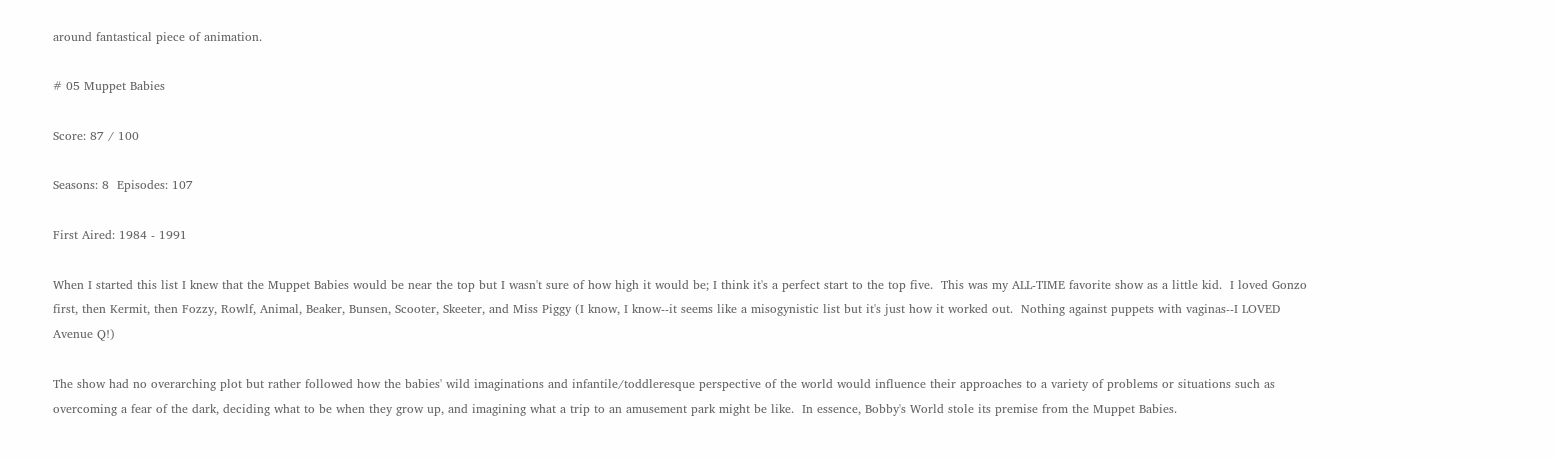around fantastical piece of animation.

# 05 Muppet Babies

Score: 87 / 100

Seasons: 8  Episodes: 107

First Aired: 1984 - 1991

When I started this list I knew that the Muppet Babies would be near the top but I wasn't sure of how high it would be; I think it's a perfect start to the top five.  This was my ALL-TIME favorite show as a little kid.  I loved Gonzo first, then Kermit, then Fozzy, Rowlf, Animal, Beaker, Bunsen, Scooter, Skeeter, and Miss Piggy (I know, I know--it seems like a misogynistic list but it's just how it worked out.  Nothing against puppets with vaginas--I LOVED Avenue Q!)

The show had no overarching plot but rather followed how the babies' wild imaginations and infantile/toddleresque perspective of the world would influence their approaches to a variety of problems or situations such as overcoming a fear of the dark, deciding what to be when they grow up, and imagining what a trip to an amusement park might be like.  In essence, Bobby's World stole its premise from the Muppet Babies.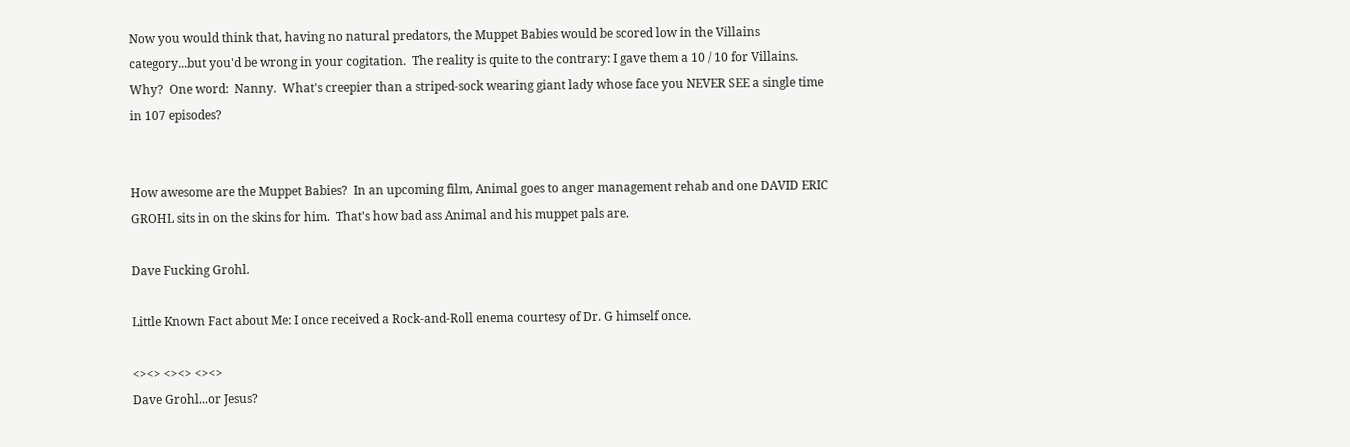Now you would think that, having no natural predators, the Muppet Babies would be scored low in the Villains category...but you'd be wrong in your cogitation.  The reality is quite to the contrary: I gave them a 10 / 10 for Villains.  Why?  One word:  Nanny.  What's creepier than a striped-sock wearing giant lady whose face you NEVER SEE a single time in 107 episodes?


How awesome are the Muppet Babies?  In an upcoming film, Animal goes to anger management rehab and one DAVID ERIC GROHL sits in on the skins for him.  That's how bad ass Animal and his muppet pals are.

Dave Fucking Grohl.

Little Known Fact about Me: I once received a Rock-and-Roll enema courtesy of Dr. G himself once.

<><> <><> <><>
Dave Grohl...or Jesus?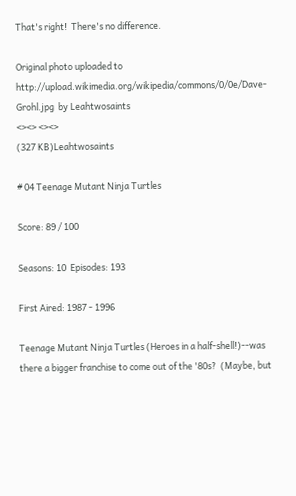That's right!  There's no difference.

Original photo uploaded to http://upload.wikimedia.org/wikipedia/commons/0/0e/Dave-Grohl.jpg  by Leahtwosaints
<><> <><>
(327 KB)Leahtwosaints

# 04 Teenage Mutant Ninja Turtles

Score: 89 / 100

Seasons: 10  Episodes: 193

First Aired: 1987 - 1996

Teenage Mutant Ninja Turtles (Heroes in a half-shell!)--was there a bigger franchise to come out of the '80s?  (Maybe, but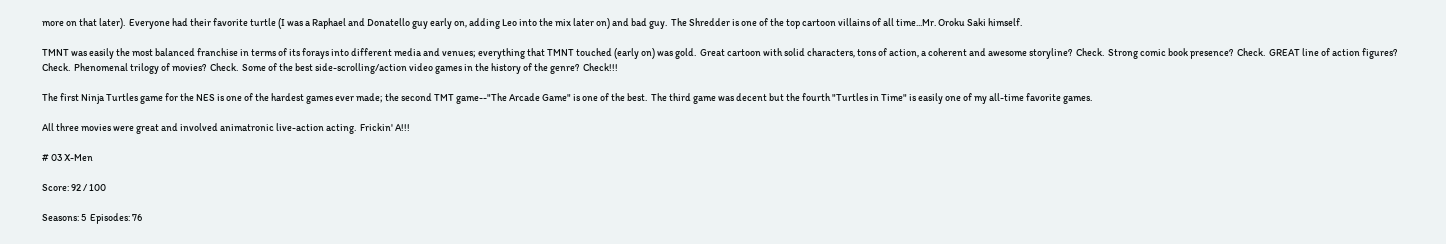more on that later).  Everyone had their favorite turtle (I was a Raphael and Donatello guy early on, adding Leo into the mix later on) and bad guy.  The Shredder is one of the top cartoon villains of all time...Mr. Oroku Saki himself.

TMNT was easily the most balanced franchise in terms of its forays into different media and venues; everything that TMNT touched (early on) was gold.  Great cartoon with solid characters, tons of action, a coherent and awesome storyline?  Check.  Strong comic book presence?  Check.  GREAT line of action figures?  Check.  Phenomenal trilogy of movies?  Check.  Some of the best side-scrolling/action video games in the history of the genre?  Check!!!

The first Ninja Turtles game for the NES is one of the hardest games ever made; the second TMT game--"The Arcade Game" is one of the best.  The third game was decent but the fourth "Turtles in Time" is easily one of my all-time favorite games.

All three movies were great and involved animatronic live-action acting.  Frickin' A!!!

# 03 X-Men

Score: 92 / 100

Seasons: 5  Episodes: 76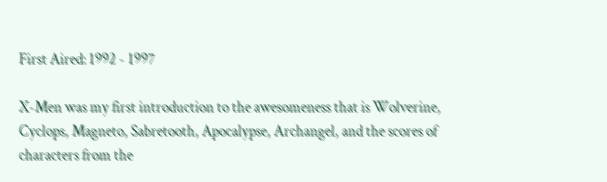First Aired: 1992 - 1997

X-Men was my first introduction to the awesomeness that is Wolverine, Cyclops, Magneto, Sabretooth, Apocalypse, Archangel, and the scores of characters from the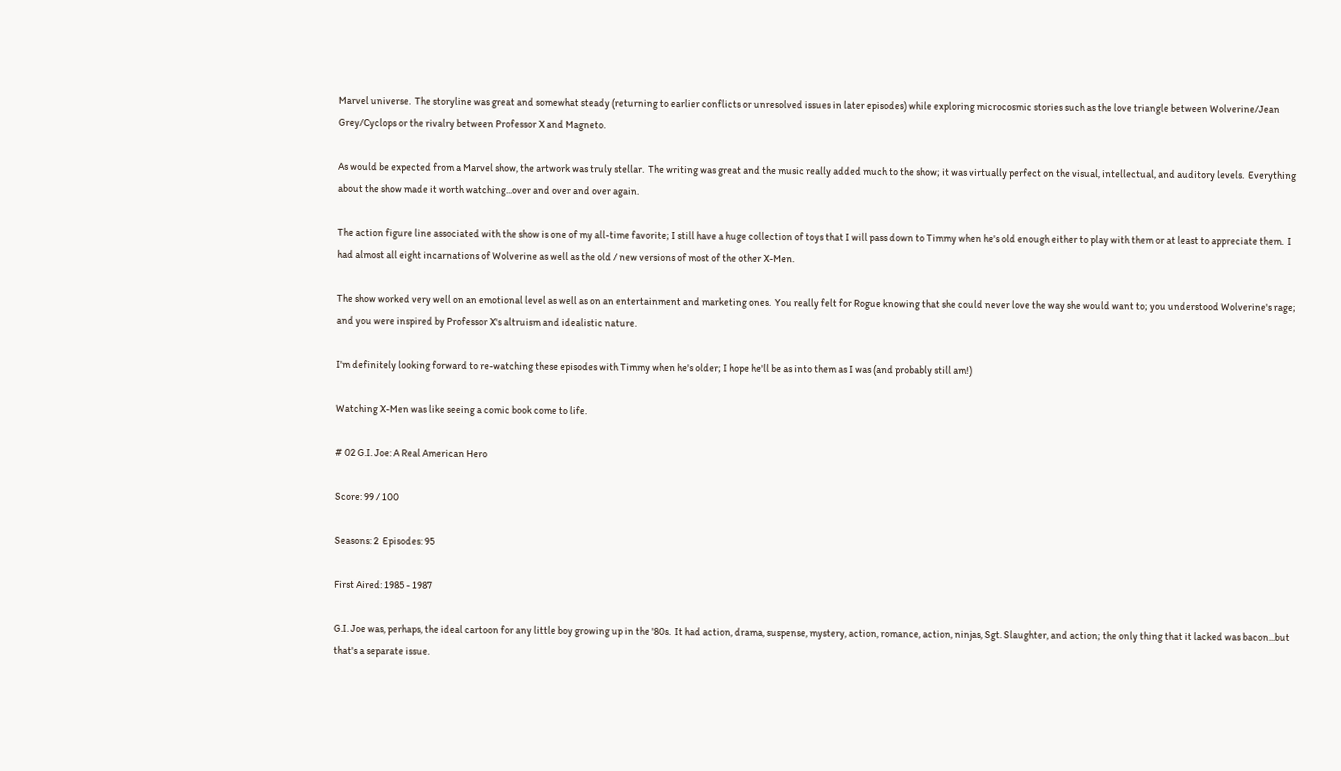Marvel universe.  The storyline was great and somewhat steady (returning to earlier conflicts or unresolved issues in later episodes) while exploring microcosmic stories such as the love triangle between Wolverine/Jean Grey/Cyclops or the rivalry between Professor X and Magneto.

As would be expected from a Marvel show, the artwork was truly stellar.  The writing was great and the music really added much to the show; it was virtually perfect on the visual, intellectual, and auditory levels.  Everything about the show made it worth watching...over and over and over again.

The action figure line associated with the show is one of my all-time favorite; I still have a huge collection of toys that I will pass down to Timmy when he's old enough either to play with them or at least to appreciate them.  I had almost all eight incarnations of Wolverine as well as the old / new versions of most of the other X-Men.

The show worked very well on an emotional level as well as on an entertainment and marketing ones.  You really felt for Rogue knowing that she could never love the way she would want to; you understood Wolverine's rage; and you were inspired by Professor X's altruism and idealistic nature.

I'm definitely looking forward to re-watching these episodes with Timmy when he's older; I hope he'll be as into them as I was (and probably still am!)

Watching X-Men was like seeing a comic book come to life.

# 02 G.I. Joe: A Real American Hero

Score: 99 / 100

Seasons: 2  Episodes: 95

First Aired: 1985 - 1987

G.I. Joe was, perhaps, the ideal cartoon for any little boy growing up in the '80s.  It had action, drama, suspense, mystery, action, romance, action, ninjas, Sgt. Slaughter, and action; the only thing that it lacked was bacon...but that's a separate issue.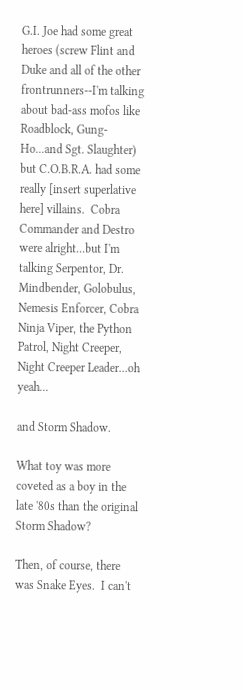G.I. Joe had some great heroes (screw Flint and Duke and all of the other frontrunners--I'm talking about bad-ass mofos like Roadblock, Gung-Ho...and Sgt. Slaughter) but C.O.B.R.A. had some really [insert superlative here] villains.  Cobra Commander and Destro were alright...but I'm talking Serpentor, Dr. Mindbender, Golobulus, Nemesis Enforcer, Cobra Ninja Viper, the Python Patrol, Night Creeper, Night Creeper Leader...oh yeah...

and Storm Shadow.

What toy was more coveted as a boy in the late '80s than the original Storm Shadow?

Then, of course, there was Snake Eyes.  I can't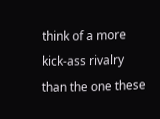think of a more kick-ass rivalry than the one these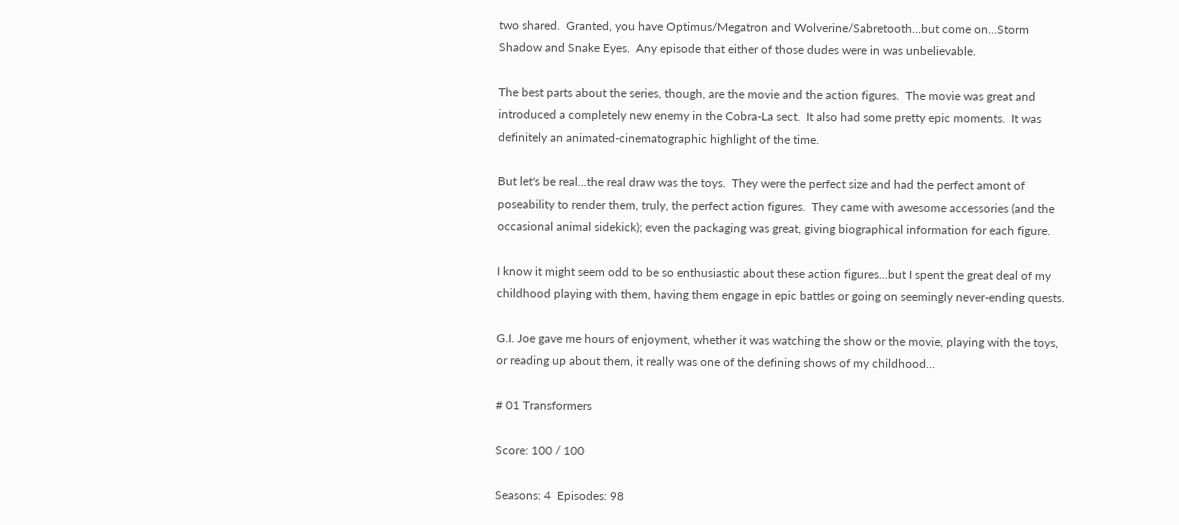two shared.  Granted, you have Optimus/Megatron and Wolverine/Sabretooth...but come on...Storm Shadow and Snake Eyes.  Any episode that either of those dudes were in was unbelievable.

The best parts about the series, though, are the movie and the action figures.  The movie was great and introduced a completely new enemy in the Cobra-La sect.  It also had some pretty epic moments.  It was definitely an animated-cinematographic highlight of the time.

But let's be real...the real draw was the toys.  They were the perfect size and had the perfect amont of poseability to render them, truly, the perfect action figures.  They came with awesome accessories (and the occasional animal sidekick); even the packaging was great, giving biographical information for each figure.

I know it might seem odd to be so enthusiastic about these action figures...but I spent the great deal of my childhood playing with them, having them engage in epic battles or going on seemingly never-ending quests.

G.I. Joe gave me hours of enjoyment, whether it was watching the show or the movie, playing with the toys, or reading up about them, it really was one of the defining shows of my childhood...

# 01 Transformers

Score: 100 / 100

Seasons: 4  Episodes: 98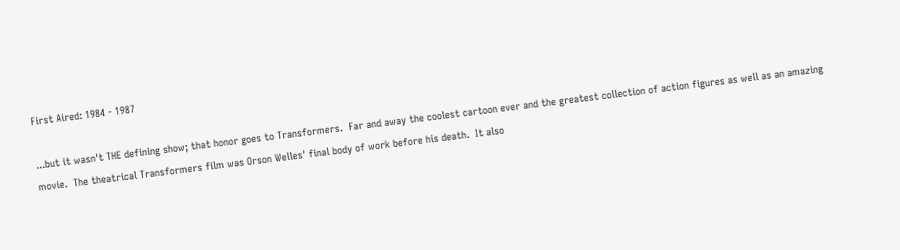First Aired: 1984 - 1987

...but it wasn't THE defining show; that honor goes to Transformers.  Far and away the coolest cartoon ever and the greatest collection of action figures as well as an amazing movie.  The theatrical Transformers film was Orson Welles' final body of work before his death.  It also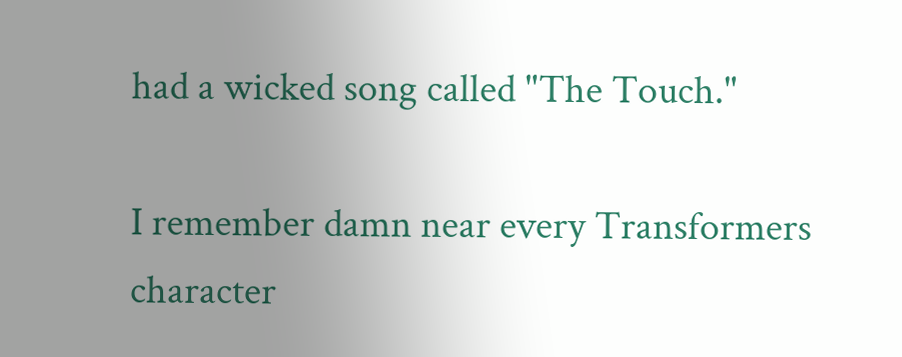had a wicked song called "The Touch."

I remember damn near every Transformers character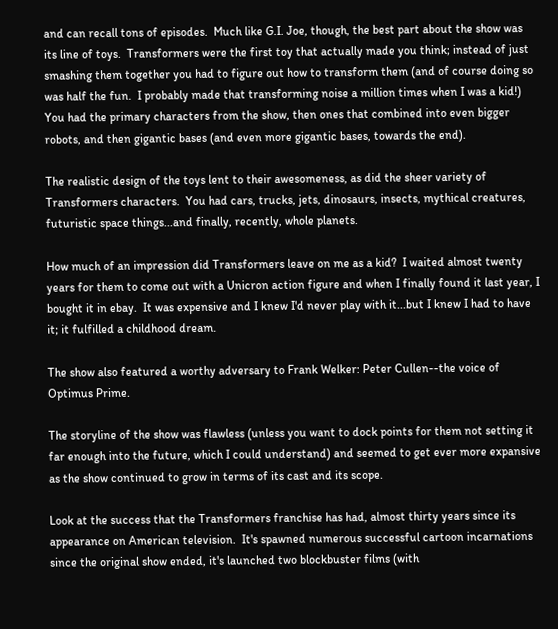and can recall tons of episodes.  Much like G.I. Joe, though, the best part about the show was its line of toys.  Transformers were the first toy that actually made you think; instead of just smashing them together you had to figure out how to transform them (and of course doing so was half the fun.  I probably made that transforming noise a million times when I was a kid!)  You had the primary characters from the show, then ones that combined into even bigger robots, and then gigantic bases (and even more gigantic bases, towards the end).

The realistic design of the toys lent to their awesomeness, as did the sheer variety of Transformers characters.  You had cars, trucks, jets, dinosaurs, insects, mythical creatures, futuristic space things...and finally, recently, whole planets.

How much of an impression did Transformers leave on me as a kid?  I waited almost twenty years for them to come out with a Unicron action figure and when I finally found it last year, I bought it in ebay.  It was expensive and I knew I'd never play with it...but I knew I had to have it; it fulfilled a childhood dream.

The show also featured a worthy adversary to Frank Welker: Peter Cullen--the voice of Optimus Prime.

The storyline of the show was flawless (unless you want to dock points for them not setting it far enough into the future, which I could understand) and seemed to get ever more expansive as the show continued to grow in terms of its cast and its scope.

Look at the success that the Transformers franchise has had, almost thirty years since its appearance on American television.  It's spawned numerous successful cartoon incarnations since the original show ended, it's launched two blockbuster films (with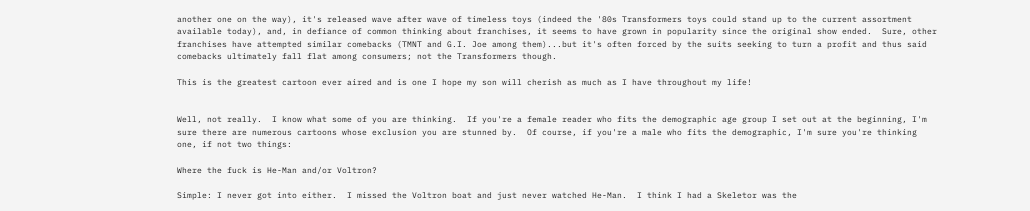another one on the way), it's released wave after wave of timeless toys (indeed the '80s Transformers toys could stand up to the current assortment available today), and, in defiance of common thinking about franchises, it seems to have grown in popularity since the original show ended.  Sure, other franchises have attempted similar comebacks (TMNT and G.I. Joe among them)...but it's often forced by the suits seeking to turn a profit and thus said comebacks ultimately fall flat among consumers; not the Transformers though.

This is the greatest cartoon ever aired and is one I hope my son will cherish as much as I have throughout my life!


Well, not really.  I know what some of you are thinking.  If you're a female reader who fits the demographic age group I set out at the beginning, I'm sure there are numerous cartoons whose exclusion you are stunned by.  Of course, if you're a male who fits the demographic, I'm sure you're thinking one, if not two things:

Where the fuck is He-Man and/or Voltron?

Simple: I never got into either.  I missed the Voltron boat and just never watched He-Man.  I think I had a Skeletor was the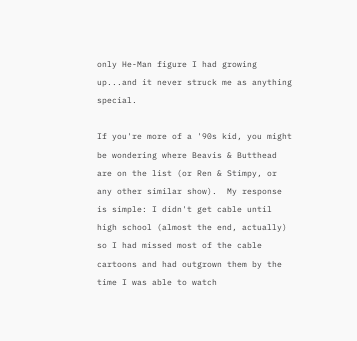only He-Man figure I had growing up...and it never struck me as anything special.

If you're more of a '90s kid, you might be wondering where Beavis & Butthead are on the list (or Ren & Stimpy, or any other similar show).  My response is simple: I didn't get cable until high school (almost the end, actually) so I had missed most of the cable cartoons and had outgrown them by the time I was able to watch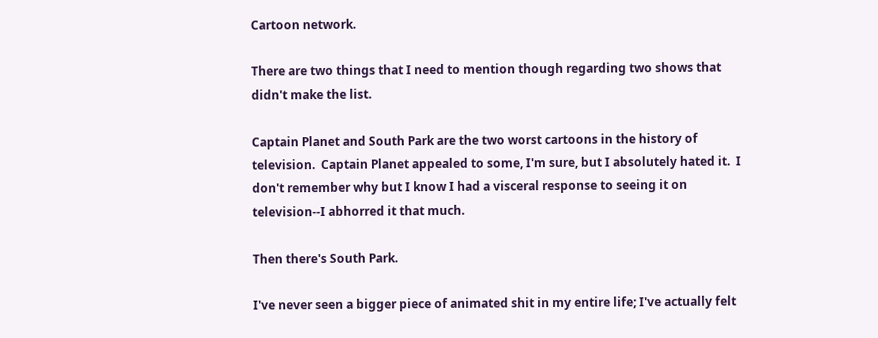Cartoon network.

There are two things that I need to mention though regarding two shows that didn't make the list.

Captain Planet and South Park are the two worst cartoons in the history of television.  Captain Planet appealed to some, I'm sure, but I absolutely hated it.  I don't remember why but I know I had a visceral response to seeing it on television--I abhorred it that much.

Then there's South Park.

I've never seen a bigger piece of animated shit in my entire life; I've actually felt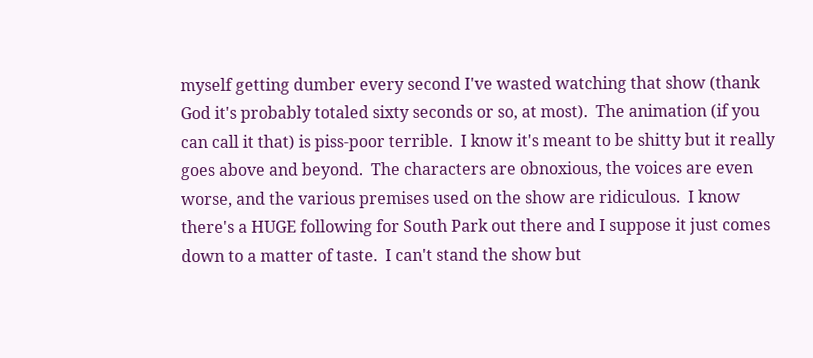myself getting dumber every second I've wasted watching that show (thank God it's probably totaled sixty seconds or so, at most).  The animation (if you can call it that) is piss-poor terrible.  I know it's meant to be shitty but it really goes above and beyond.  The characters are obnoxious, the voices are even worse, and the various premises used on the show are ridiculous.  I know there's a HUGE following for South Park out there and I suppose it just comes down to a matter of taste.  I can't stand the show but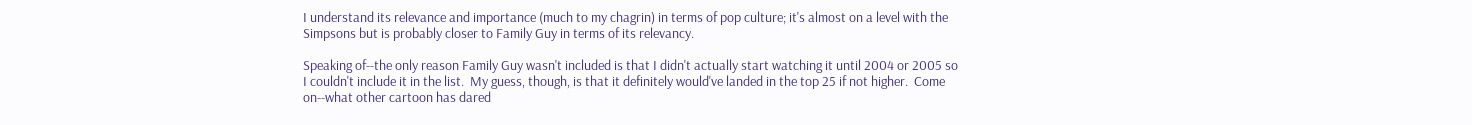I understand its relevance and importance (much to my chagrin) in terms of pop culture; it's almost on a level with the Simpsons but is probably closer to Family Guy in terms of its relevancy.

Speaking of--the only reason Family Guy wasn't included is that I didn't actually start watching it until 2004 or 2005 so I couldn't include it in the list.  My guess, though, is that it definitely would've landed in the top 25 if not higher.  Come on--what other cartoon has dared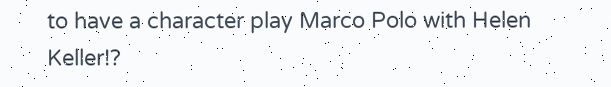to have a character play Marco Polo with Helen Keller!?